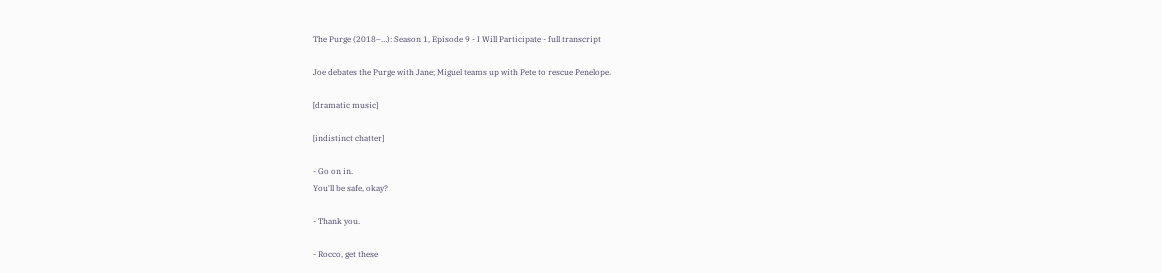The Purge (2018–…): Season 1, Episode 9 - I Will Participate - full transcript

Joe debates the Purge with Jane; Miguel teams up with Pete to rescue Penelope.

[dramatic music]

[indistinct chatter]

- Go on in.
You'll be safe, okay?

- Thank you.

- Rocco, get these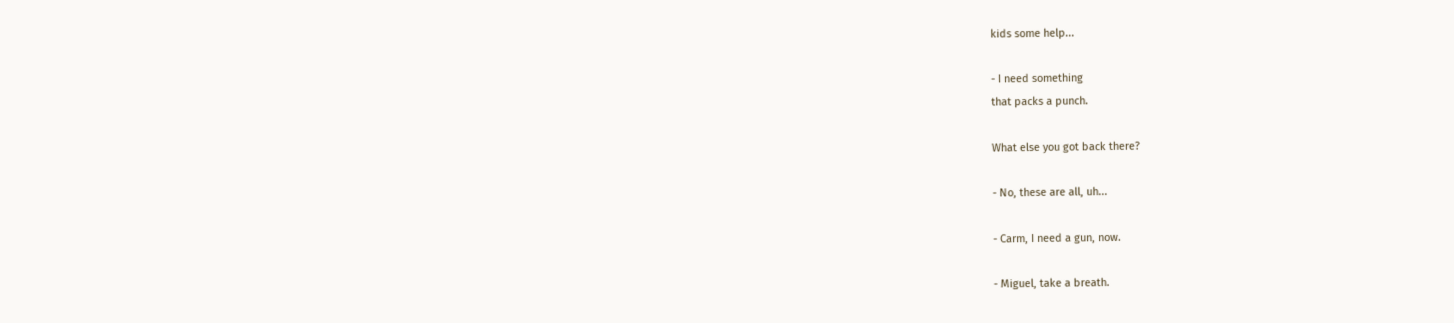kids some help...

- I need something
that packs a punch.

What else you got back there?

- No, these are all, uh...

- Carm, I need a gun, now.

- Miguel, take a breath.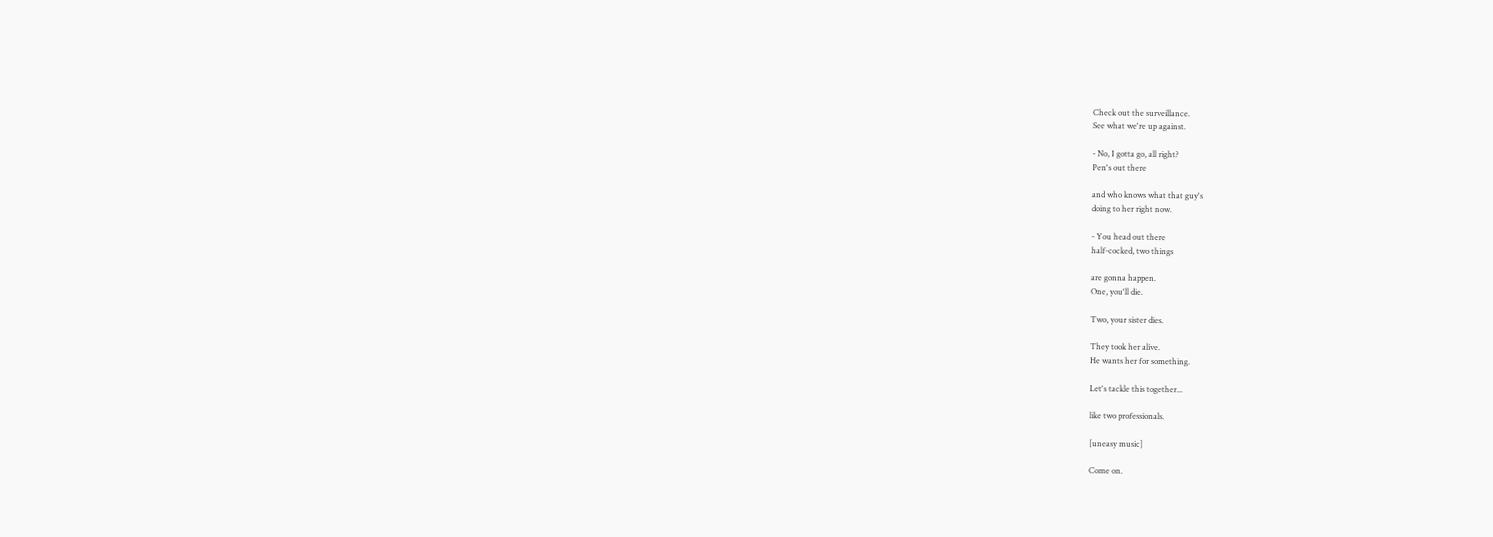Check out the surveillance.
See what we're up against.

- No, I gotta go, all right?
Pen's out there

and who knows what that guy's
doing to her right now.

- You head out there
half-cocked, two things

are gonna happen.
One, you'll die.

Two, your sister dies.

They took her alive.
He wants her for something.

Let's tackle this together...

like two professionals.

[uneasy music]

Come on.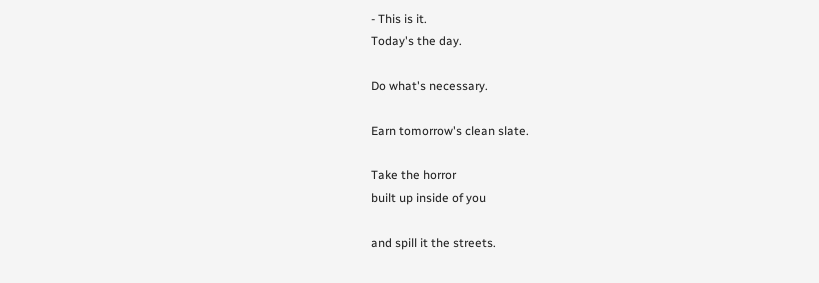- This is it.
Today's the day.

Do what's necessary.

Earn tomorrow's clean slate.

Take the horror
built up inside of you

and spill it the streets.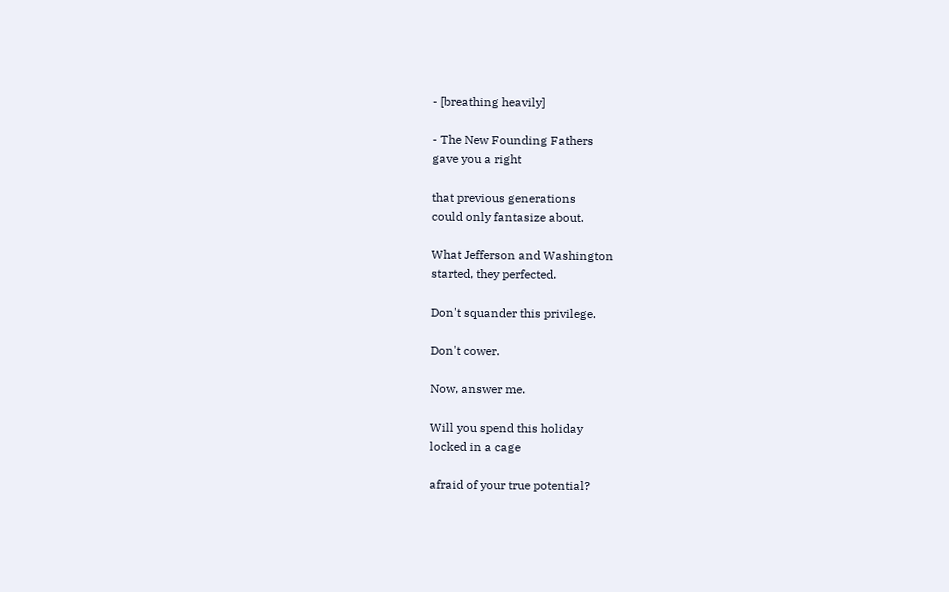- [breathing heavily]

- The New Founding Fathers
gave you a right

that previous generations
could only fantasize about.

What Jefferson and Washington
started, they perfected.

Don't squander this privilege.

Don't cower.

Now, answer me.

Will you spend this holiday
locked in a cage

afraid of your true potential?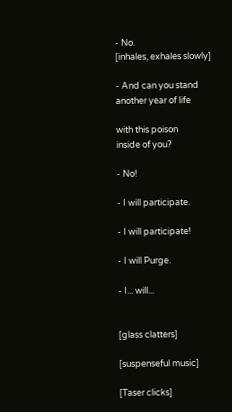- No.
[inhales, exhales slowly]

- And can you stand
another year of life

with this poison
inside of you?

- No!

- I will participate.

- I will participate!

- I will Purge.

- I... will...


[glass clatters]

[suspenseful music]

[Taser clicks]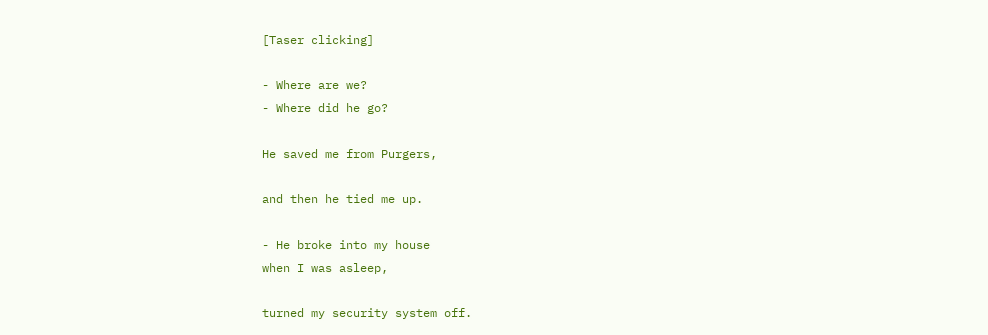[Taser clicking]

- Where are we?
- Where did he go?

He saved me from Purgers,

and then he tied me up.

- He broke into my house
when I was asleep,

turned my security system off.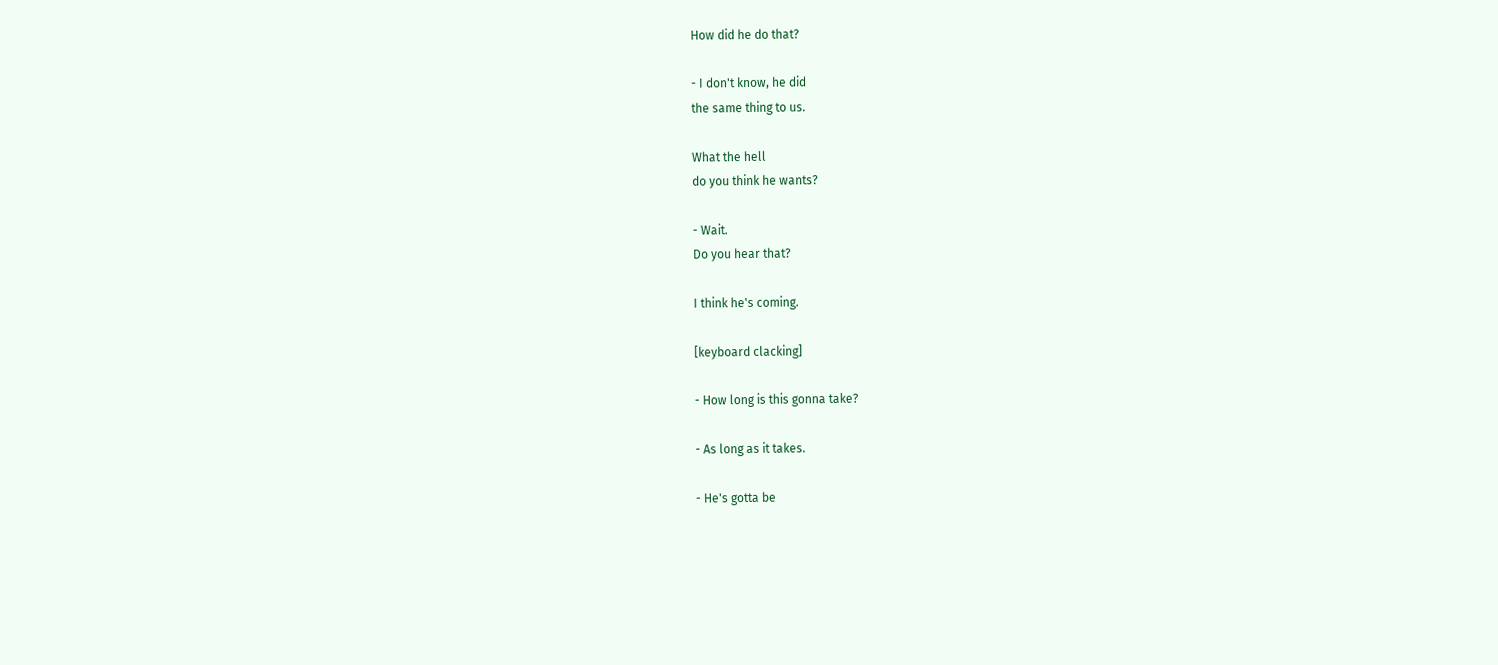How did he do that?

- I don't know, he did
the same thing to us.

What the hell
do you think he wants?

- Wait.
Do you hear that?

I think he's coming.

[keyboard clacking]

- How long is this gonna take?

- As long as it takes.

- He's gotta be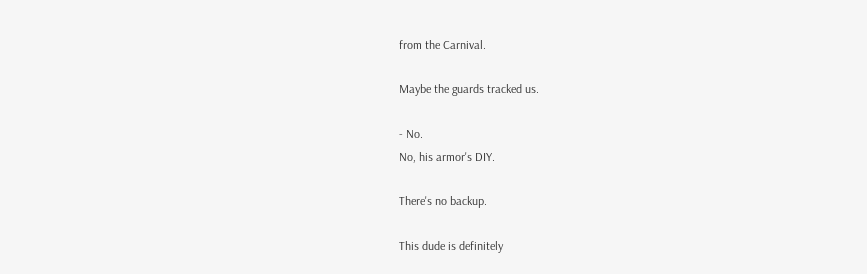from the Carnival.

Maybe the guards tracked us.

- No.
No, his armor's DIY.

There's no backup.

This dude is definitely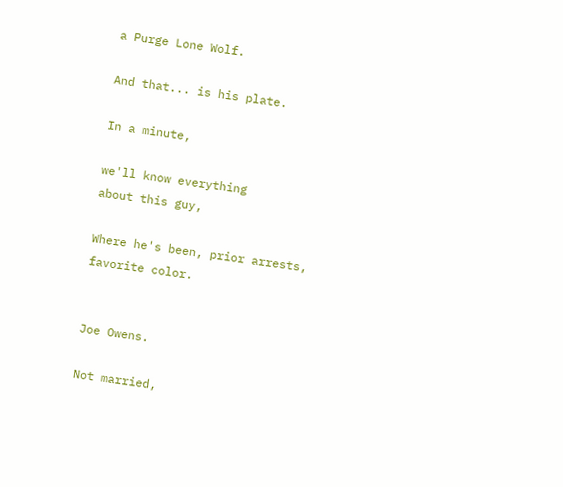a Purge Lone Wolf.

And that... is his plate.

In a minute,

we'll know everything
about this guy,

Where he's been, prior arrests,
favorite color.


Joe Owens.

Not married,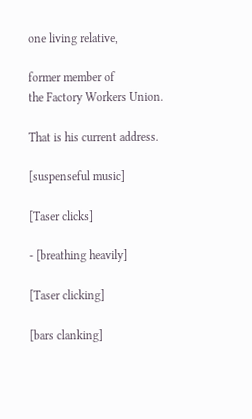one living relative,

former member of
the Factory Workers Union.

That is his current address.

[suspenseful music]

[Taser clicks]

- [breathing heavily]

[Taser clicking]

[bars clanking]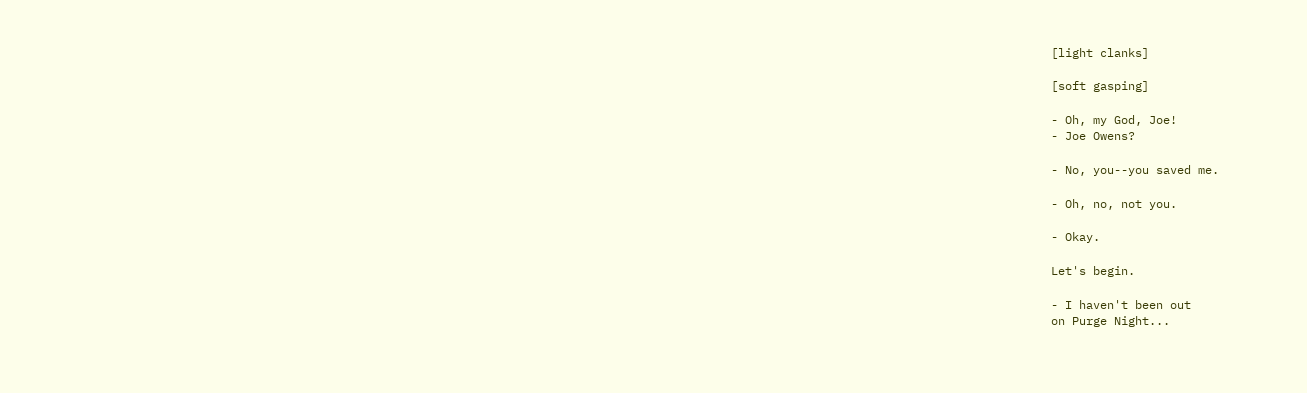[light clanks]

[soft gasping]

- Oh, my God, Joe!
- Joe Owens?

- No, you--you saved me.

- Oh, no, not you.

- Okay.

Let's begin.

- I haven't been out
on Purge Night...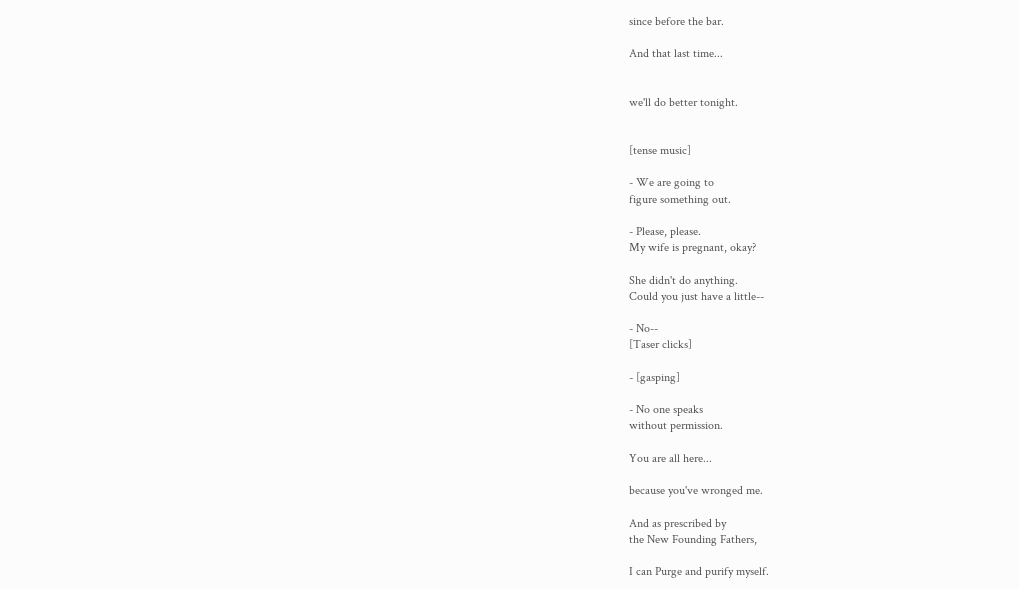since before the bar.

And that last time...


we'll do better tonight.


[tense music]

- We are going to
figure something out.

- Please, please.
My wife is pregnant, okay?

She didn't do anything.
Could you just have a little--

- No--
[Taser clicks]

- [gasping]

- No one speaks
without permission.

You are all here...

because you've wronged me.

And as prescribed by
the New Founding Fathers,

I can Purge and purify myself.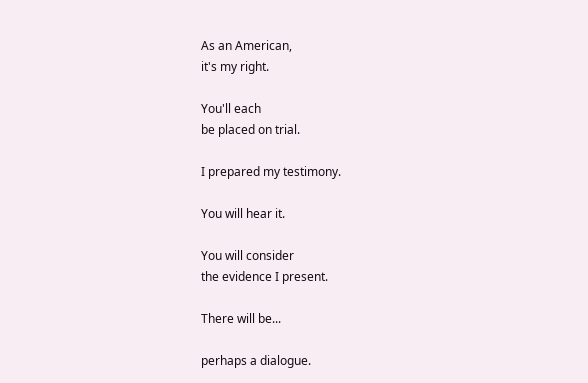As an American,
it's my right.

You'll each
be placed on trial.

I prepared my testimony.

You will hear it.

You will consider
the evidence I present.

There will be...

perhaps a dialogue.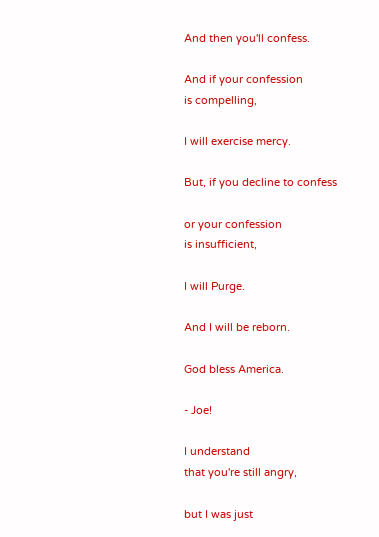And then you'll confess.

And if your confession
is compelling,

I will exercise mercy.

But, if you decline to confess

or your confession
is insufficient,

I will Purge.

And I will be reborn.

God bless America.

- Joe!

I understand
that you're still angry,

but I was just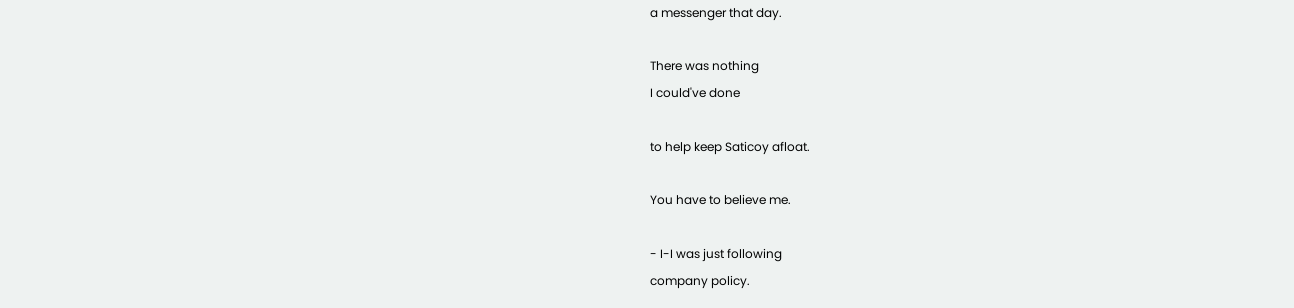a messenger that day.

There was nothing
I could've done

to help keep Saticoy afloat.

You have to believe me.

- I-I was just following
company policy.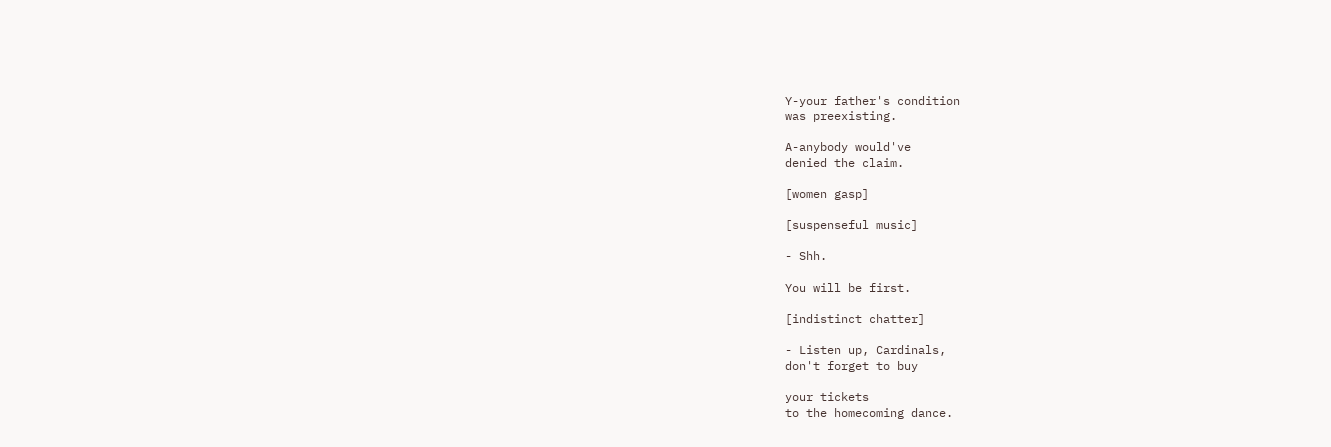Y-your father's condition
was preexisting.

A-anybody would've
denied the claim.

[women gasp]

[suspenseful music]

- Shh.

You will be first.

[indistinct chatter]

- Listen up, Cardinals,
don't forget to buy

your tickets
to the homecoming dance.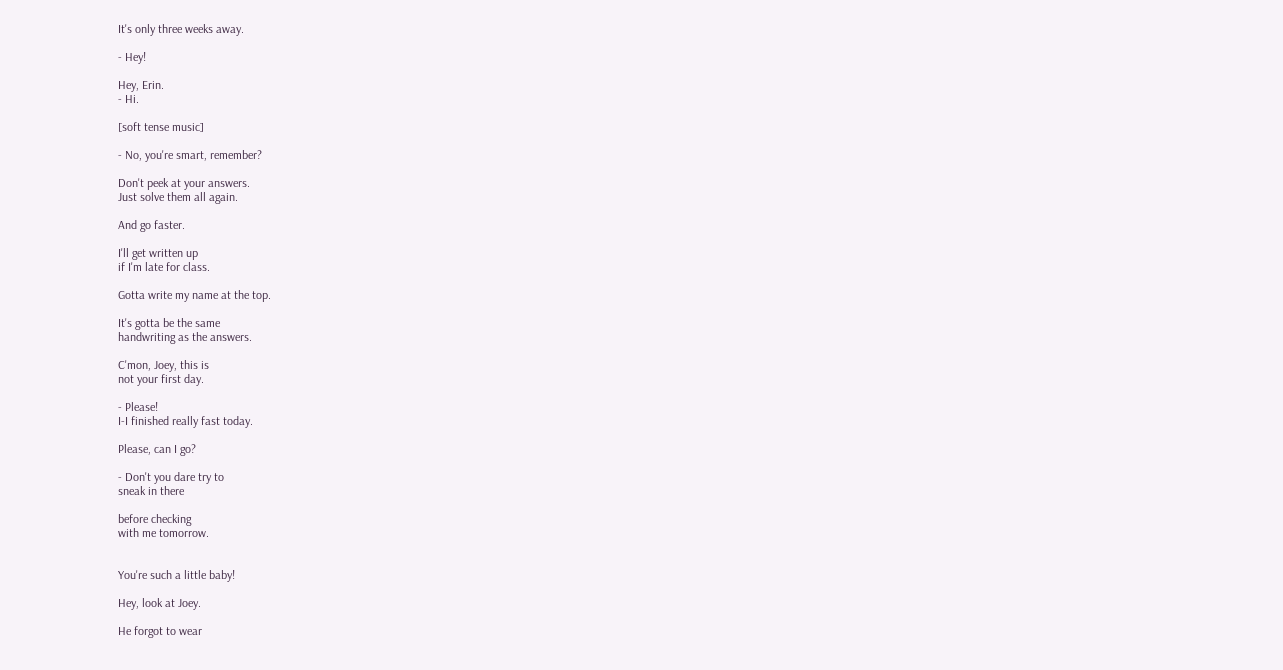It's only three weeks away.

- Hey!

Hey, Erin.
- Hi.

[soft tense music]

- No, you're smart, remember?

Don't peek at your answers.
Just solve them all again.

And go faster.

I'll get written up
if I'm late for class.

Gotta write my name at the top.

It's gotta be the same
handwriting as the answers.

C'mon, Joey, this is
not your first day.

- Please!
I-I finished really fast today.

Please, can I go?

- Don't you dare try to
sneak in there

before checking
with me tomorrow.


You're such a little baby!

Hey, look at Joey.

He forgot to wear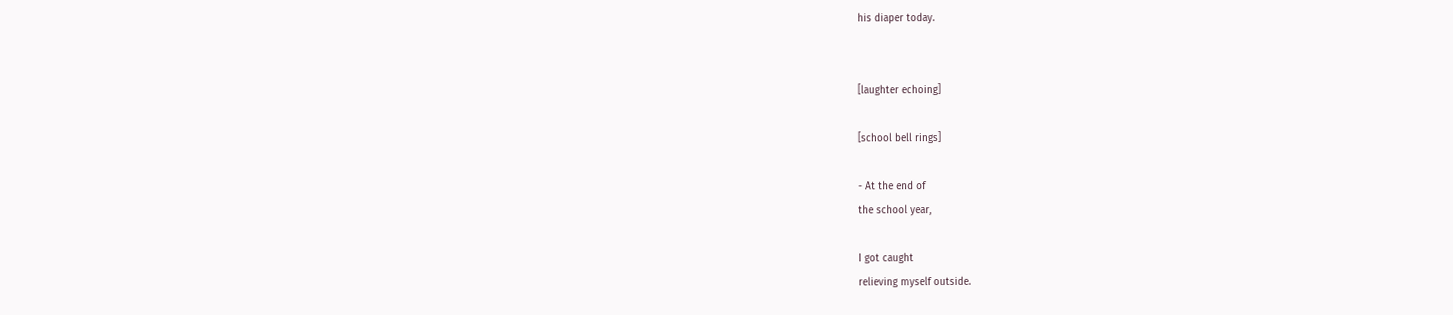his diaper today.


[laughter echoing]

[school bell rings]

- At the end of
the school year,

I got caught
relieving myself outside.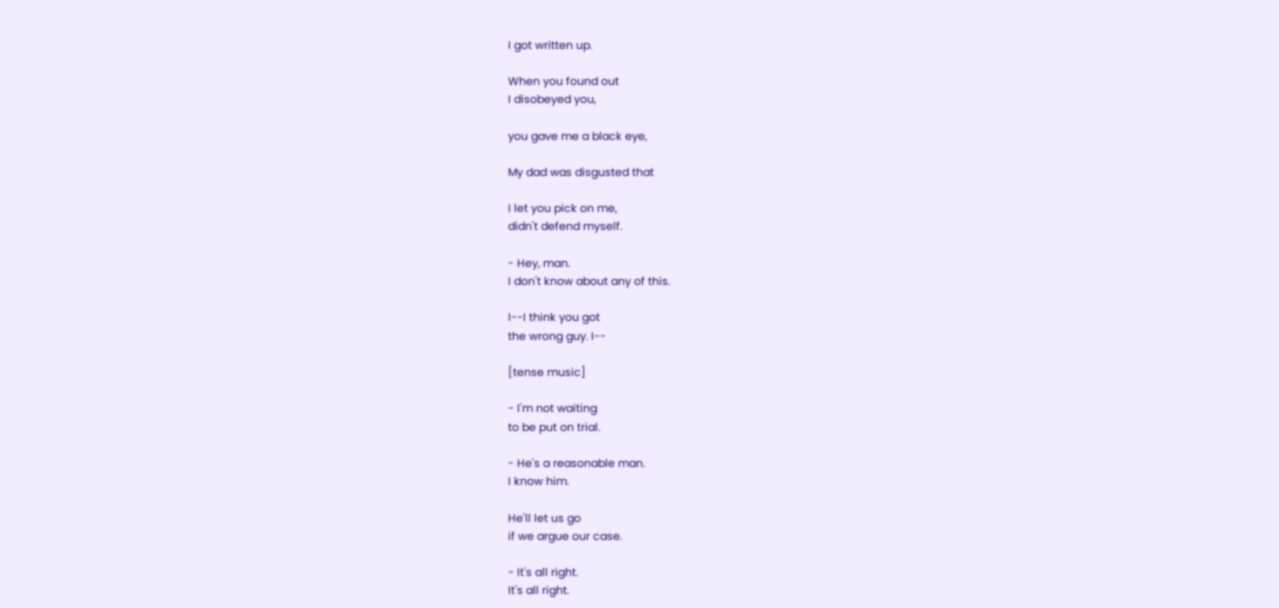I got written up.

When you found out
I disobeyed you,

you gave me a black eye,

My dad was disgusted that

I let you pick on me,
didn't defend myself.

- Hey, man.
I don't know about any of this.

I--I think you got
the wrong guy. I--

[tense music]

- I'm not waiting
to be put on trial.

- He's a reasonable man.
I know him.

He'll let us go
if we argue our case.

- It's all right.
It's all right.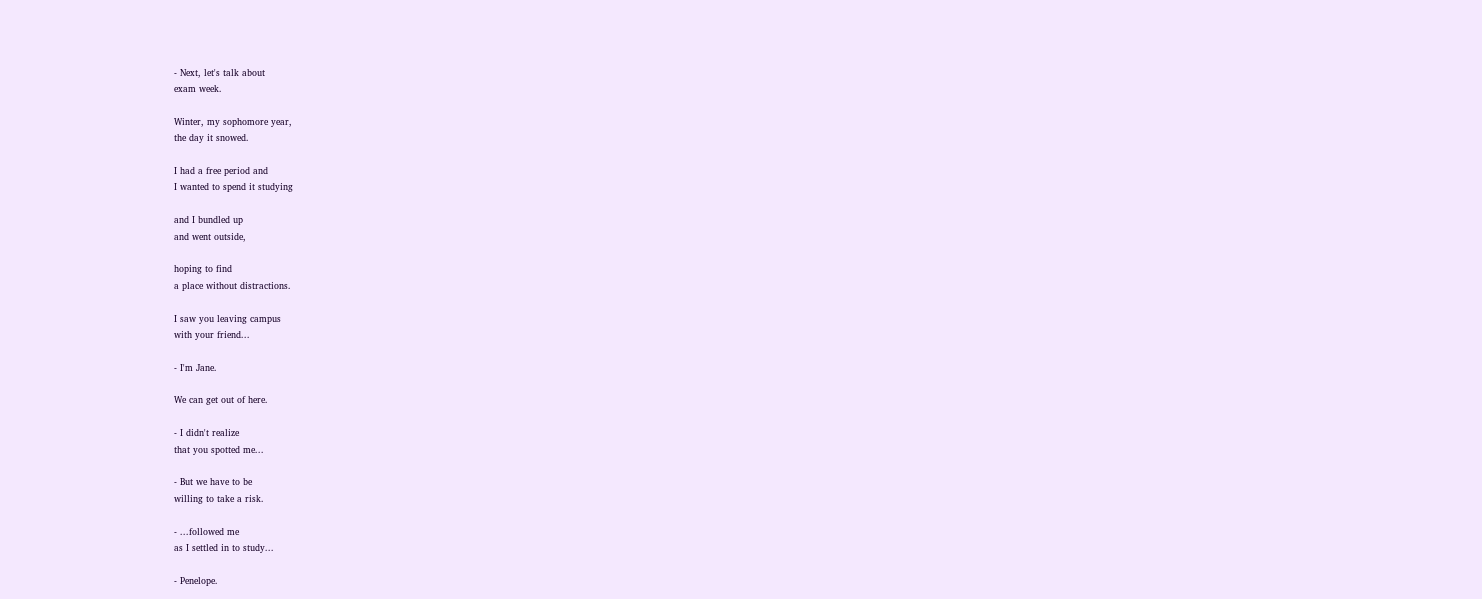- Next, let's talk about
exam week.

Winter, my sophomore year,
the day it snowed.

I had a free period and
I wanted to spend it studying

and I bundled up
and went outside,

hoping to find
a place without distractions.

I saw you leaving campus
with your friend...

- I'm Jane.

We can get out of here.

- I didn't realize
that you spotted me...

- But we have to be
willing to take a risk.

- ...followed me
as I settled in to study...

- Penelope.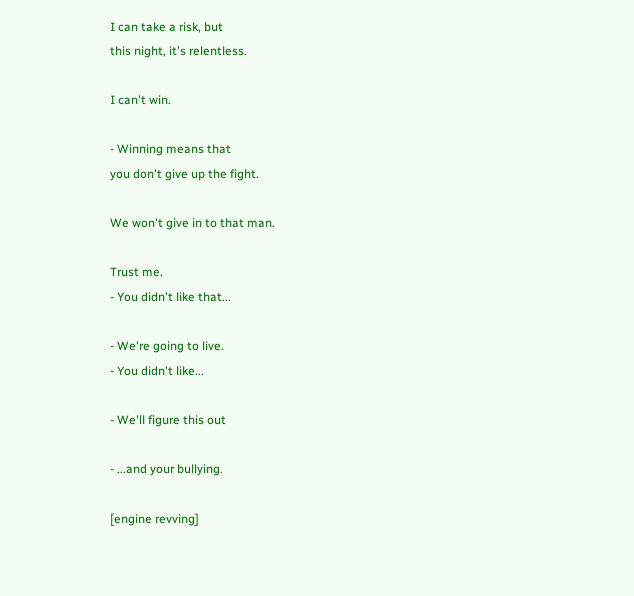I can take a risk, but
this night, it's relentless.

I can't win.

- Winning means that
you don't give up the fight.

We won't give in to that man.

Trust me.
- You didn't like that...

- We're going to live.
- You didn't like...

- We'll figure this out

- ...and your bullying.

[engine revving]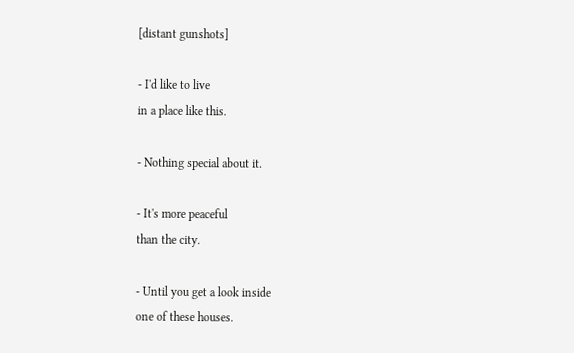[distant gunshots]

- I'd like to live
in a place like this.

- Nothing special about it.

- It's more peaceful
than the city.

- Until you get a look inside
one of these houses.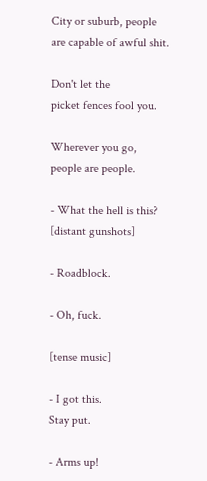City or suburb, people
are capable of awful shit.

Don't let the
picket fences fool you.

Wherever you go,
people are people.

- What the hell is this?
[distant gunshots]

- Roadblock.

- Oh, fuck.

[tense music]

- I got this.
Stay put.

- Arms up!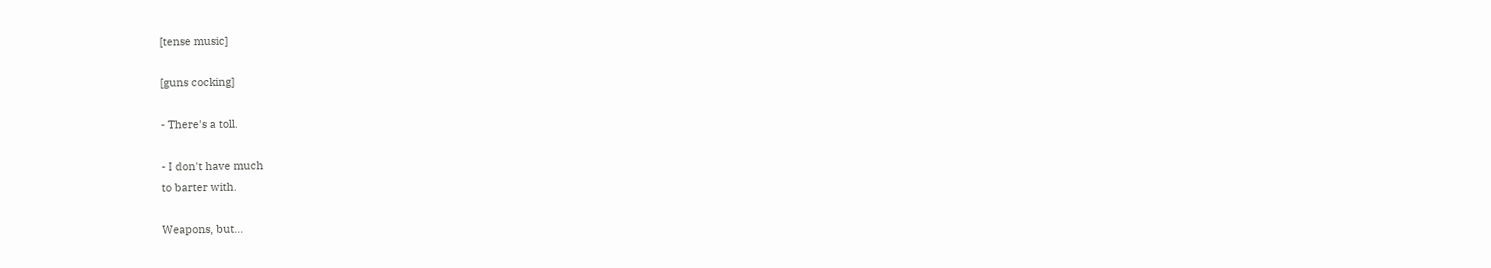[tense music]

[guns cocking]

- There's a toll.

- I don't have much
to barter with.

Weapons, but...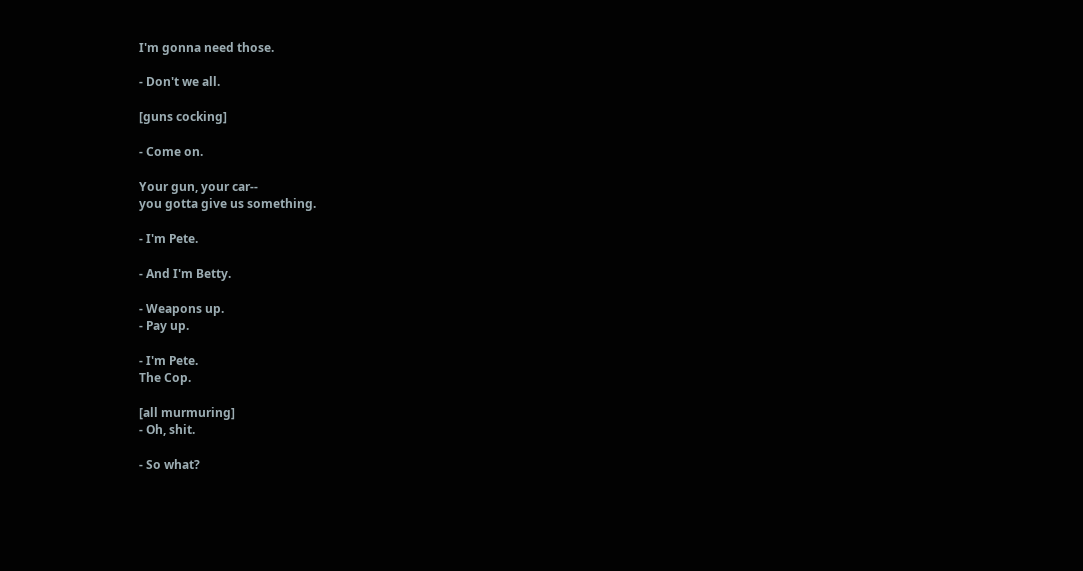I'm gonna need those.

- Don't we all.

[guns cocking]

- Come on.

Your gun, your car--
you gotta give us something.

- I'm Pete.

- And I'm Betty.

- Weapons up.
- Pay up.

- I'm Pete.
The Cop.

[all murmuring]
- Oh, shit.

- So what?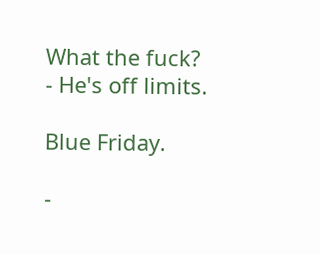What the fuck?
- He's off limits.

Blue Friday.

-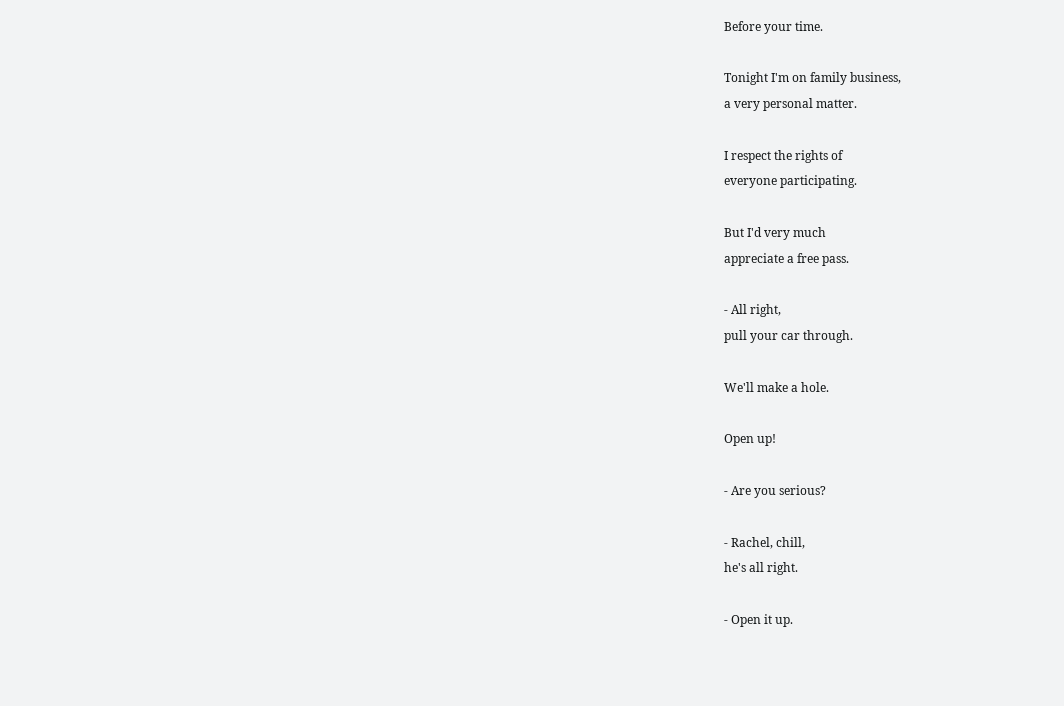Before your time.

Tonight I'm on family business,
a very personal matter.

I respect the rights of
everyone participating.

But I'd very much
appreciate a free pass.

- All right,
pull your car through.

We'll make a hole.

Open up!

- Are you serious?

- Rachel, chill,
he's all right.

- Open it up.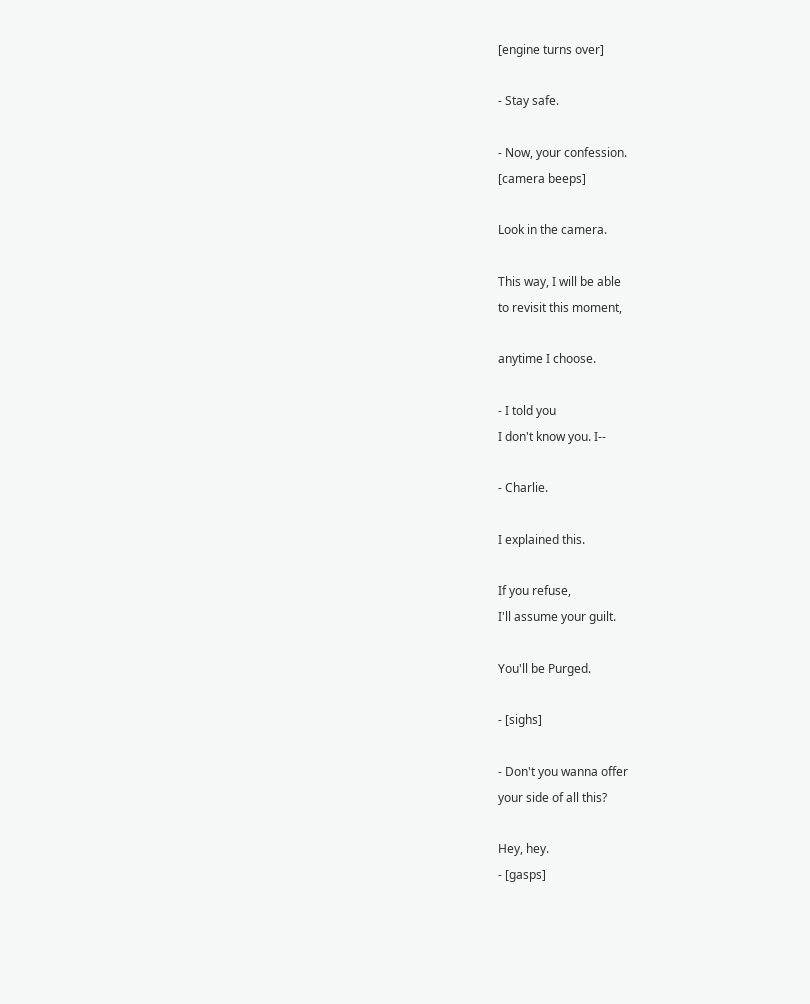[engine turns over]

- Stay safe.

- Now, your confession.
[camera beeps]

Look in the camera.

This way, I will be able
to revisit this moment,

anytime I choose.

- I told you
I don't know you. I--

- Charlie.

I explained this.

If you refuse,
I'll assume your guilt.

You'll be Purged.

- [sighs]

- Don't you wanna offer
your side of all this?

Hey, hey.
- [gasps]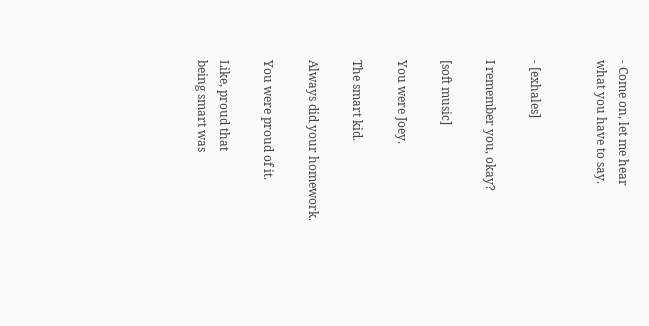- Come on, let me hear
what you have to say.


- [exhales]

I remember you, okay?

[soft music]

You were Joey.

The smart kid.

Always did your homework.

You were proud of it.

Like, proud that
being smart was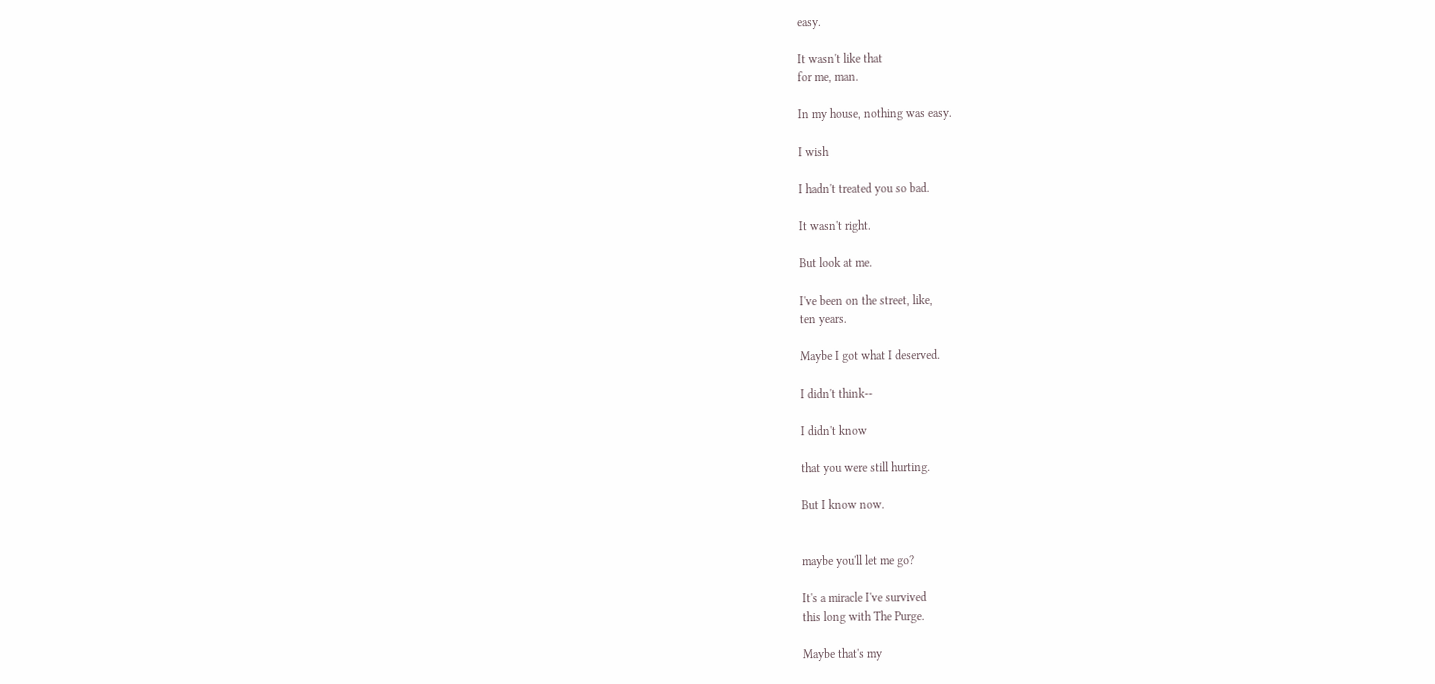easy.

It wasn't like that
for me, man.

In my house, nothing was easy.

I wish

I hadn't treated you so bad.

It wasn't right.

But look at me.

I've been on the street, like,
ten years.

Maybe I got what I deserved.

I didn't think--

I didn't know

that you were still hurting.

But I know now.


maybe you'll let me go?

It's a miracle I've survived
this long with The Purge.

Maybe that's my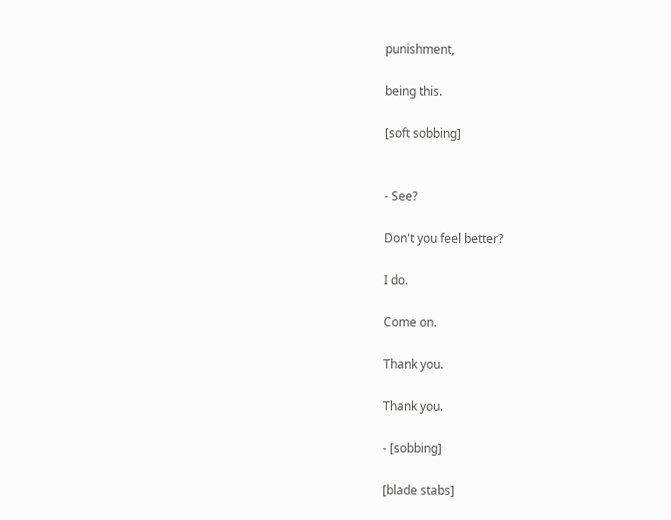punishment,

being this.

[soft sobbing]


- See?

Don't you feel better?

I do.

Come on.

Thank you.

Thank you.

- [sobbing]

[blade stabs]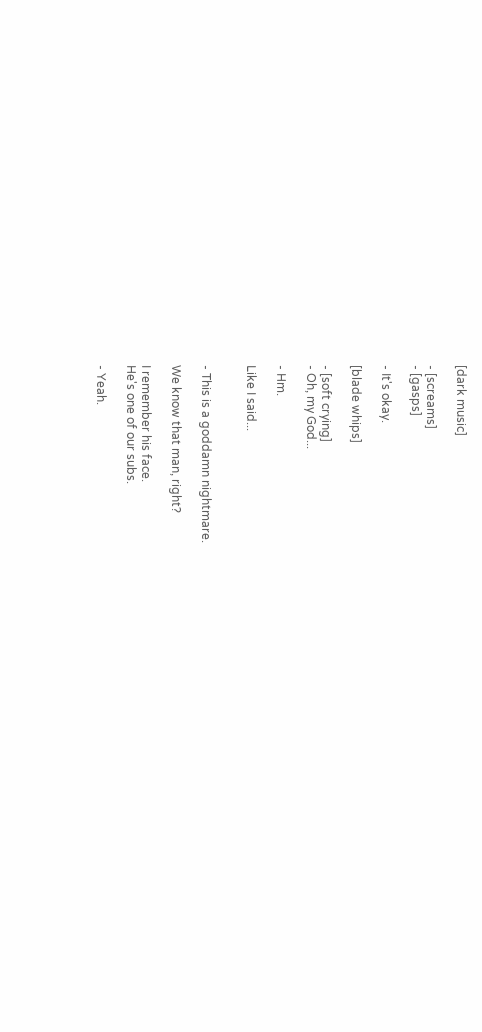[dark music]

- [screams]
- [gasps]

- It's okay.

[blade whips]

- [soft crying]
- Oh, my God...

- Hm.

Like I said...


- This is a goddamn nightmare.

We know that man, right?

I remember his face.
He's one of our subs.

- Yeah.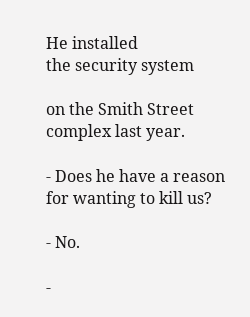He installed
the security system

on the Smith Street
complex last year.

- Does he have a reason
for wanting to kill us?

- No.

-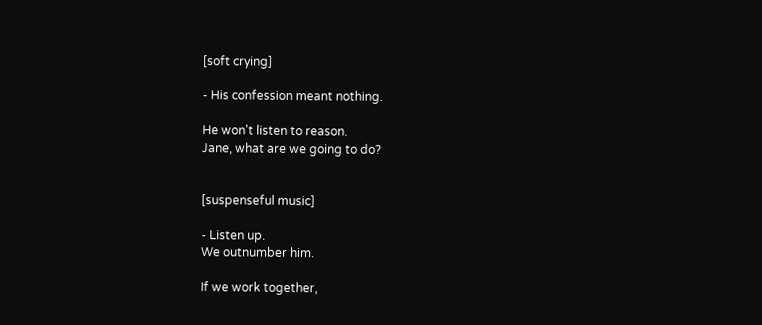[soft crying]

- His confession meant nothing.

He won't listen to reason.
Jane, what are we going to do?


[suspenseful music]

- Listen up.
We outnumber him.

If we work together,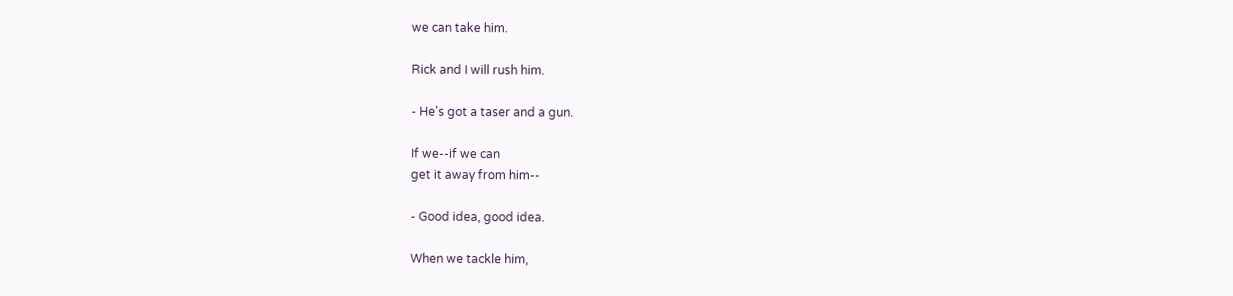we can take him.

Rick and I will rush him.

- He's got a taser and a gun.

If we--if we can
get it away from him--

- Good idea, good idea.

When we tackle him,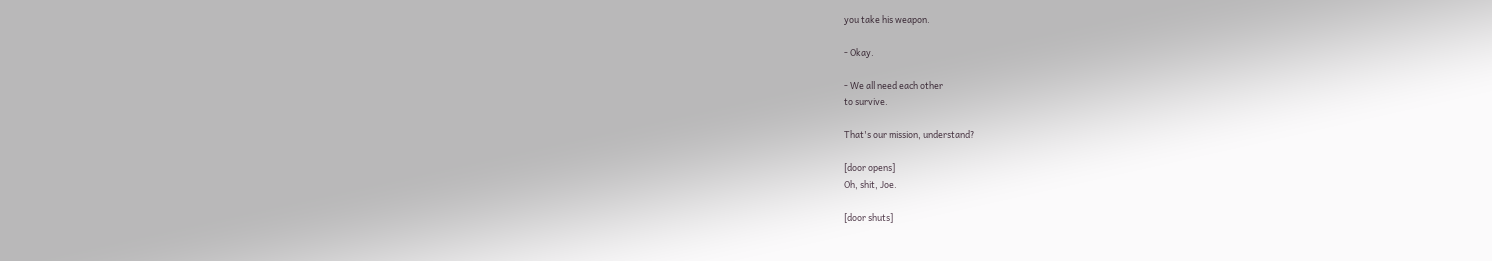you take his weapon.

- Okay.

- We all need each other
to survive.

That's our mission, understand?

[door opens]
Oh, shit, Joe.

[door shuts]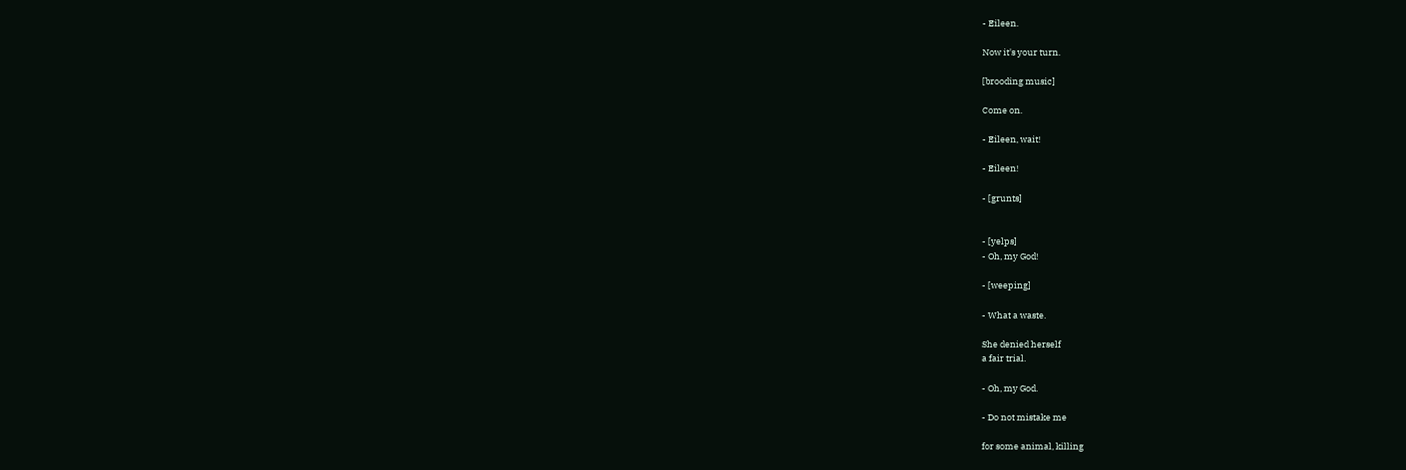- Eileen.

Now it's your turn.

[brooding music]

Come on.

- Eileen, wait!

- Eileen!

- [grunts]


- [yelps]
- Oh, my God!

- [weeping]

- What a waste.

She denied herself
a fair trial.

- Oh, my God.

- Do not mistake me

for some animal, killing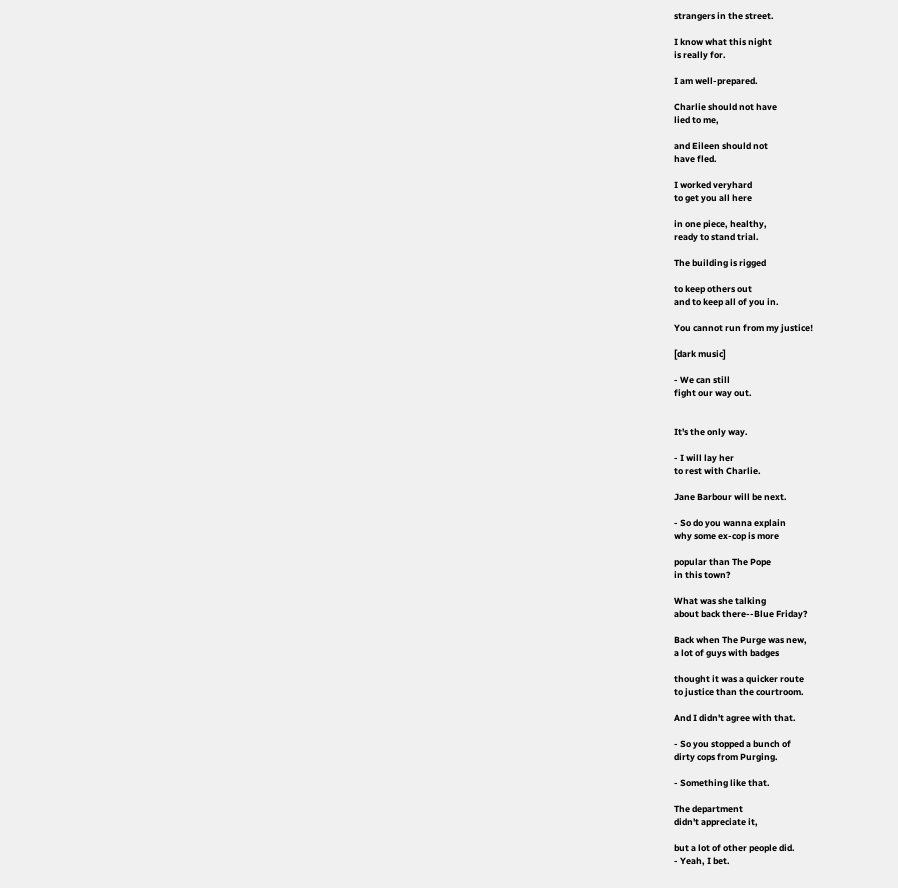strangers in the street.

I know what this night
is really for.

I am well-prepared.

Charlie should not have
lied to me,

and Eileen should not
have fled.

I worked veryhard
to get you all here

in one piece, healthy,
ready to stand trial.

The building is rigged

to keep others out
and to keep all of you in.

You cannot run from my justice!

[dark music]

- We can still
fight our way out.


It's the only way.

- I will lay her
to rest with Charlie.

Jane Barbour will be next.

- So do you wanna explain
why some ex-cop is more

popular than The Pope
in this town?

What was she talking
about back there--Blue Friday?

Back when The Purge was new,
a lot of guys with badges

thought it was a quicker route
to justice than the courtroom.

And I didn't agree with that.

- So you stopped a bunch of
dirty cops from Purging.

- Something like that.

The department
didn't appreciate it,

but a lot of other people did.
- Yeah, I bet.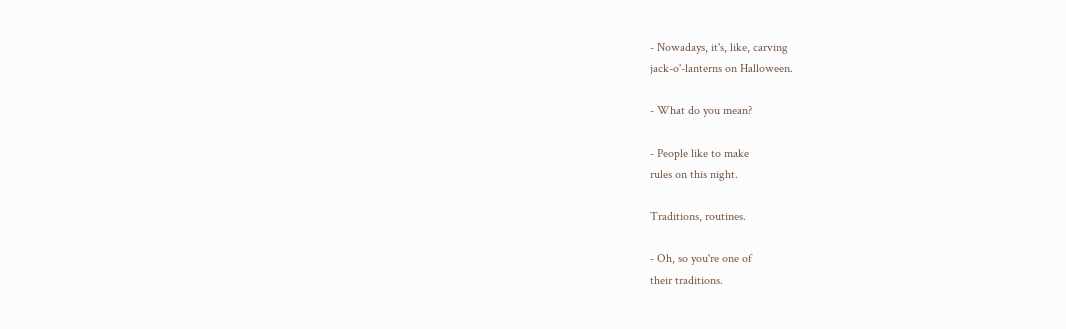- Nowadays, it's, like, carving
jack-o'-lanterns on Halloween.

- What do you mean?

- People like to make
rules on this night.

Traditions, routines.

- Oh, so you're one of
their traditions.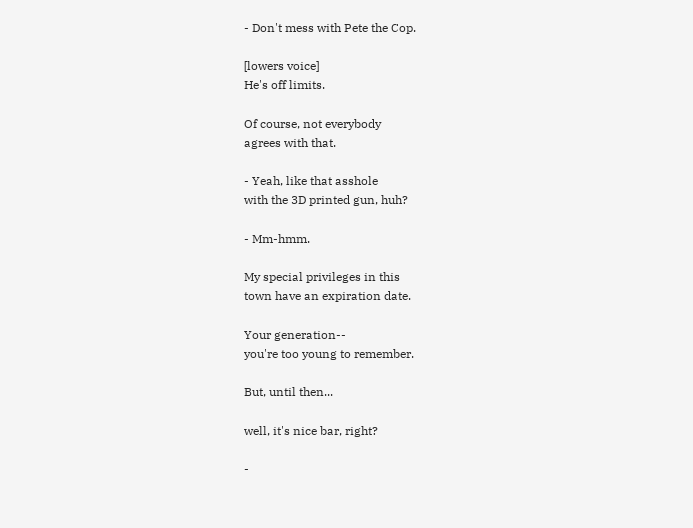- Don't mess with Pete the Cop.

[lowers voice]
He's off limits.

Of course, not everybody
agrees with that.

- Yeah, like that asshole
with the 3D printed gun, huh?

- Mm-hmm.

My special privileges in this
town have an expiration date.

Your generation--
you're too young to remember.

But, until then...

well, it's nice bar, right?

-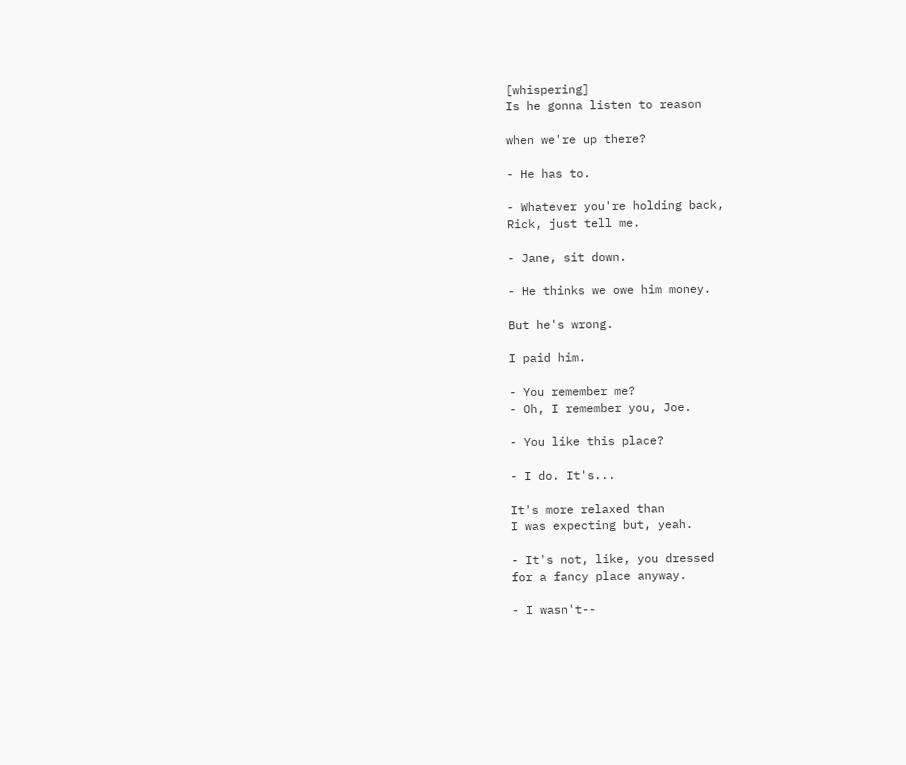[whispering]
Is he gonna listen to reason

when we're up there?

- He has to.

- Whatever you're holding back,
Rick, just tell me.

- Jane, sit down.

- He thinks we owe him money.

But he's wrong.

I paid him.

- You remember me?
- Oh, I remember you, Joe.

- You like this place?

- I do. It's...

It's more relaxed than
I was expecting but, yeah.

- It's not, like, you dressed
for a fancy place anyway.

- I wasn't--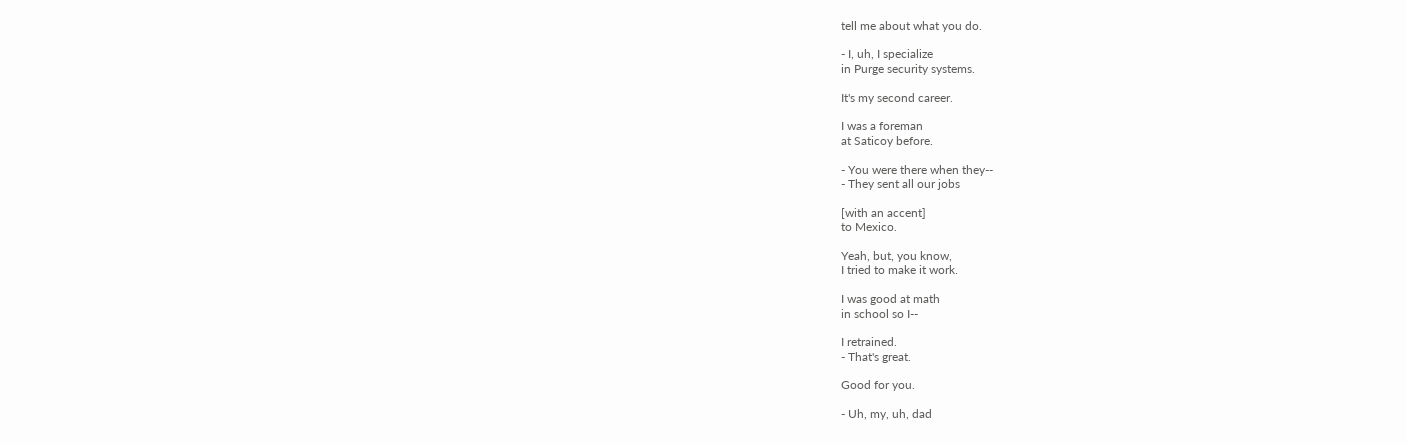tell me about what you do.

- I, uh, I specialize
in Purge security systems.

It's my second career.

I was a foreman
at Saticoy before.

- You were there when they--
- They sent all our jobs

[with an accent]
to Mexico.

Yeah, but, you know,
I tried to make it work.

I was good at math
in school so I--

I retrained.
- That's great.

Good for you.

- Uh, my, uh, dad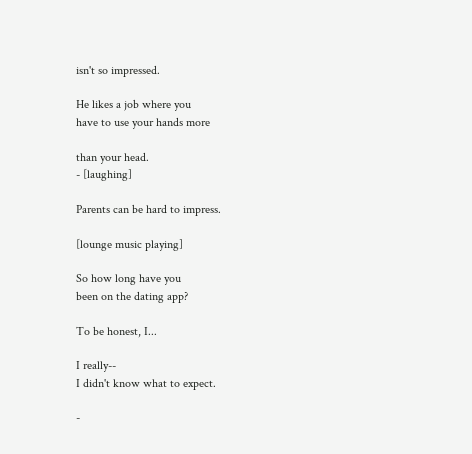isn't so impressed.

He likes a job where you
have to use your hands more

than your head.
- [laughing]

Parents can be hard to impress.

[lounge music playing]

So how long have you
been on the dating app?

To be honest, I...

I really--
I didn't know what to expect.

-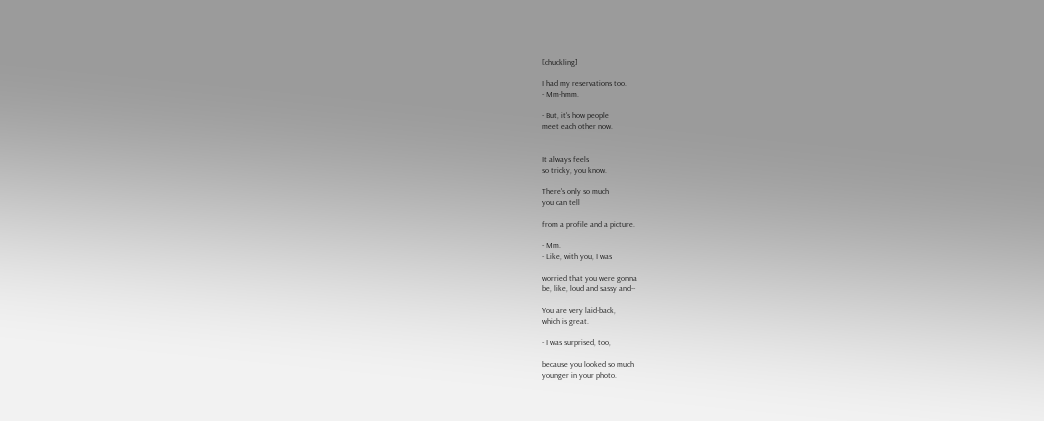[chuckling]

I had my reservations too.
- Mm-hmm.

- But, it's how people
meet each other now.


It always feels
so tricky, you know.

There's only so much
you can tell

from a profile and a picture.

- Mm.
- Like, with you, I was

worried that you were gonna
be, like, loud and sassy and--

You are very laid-back,
which is great.

- I was surprised, too,

because you looked so much
younger in your photo.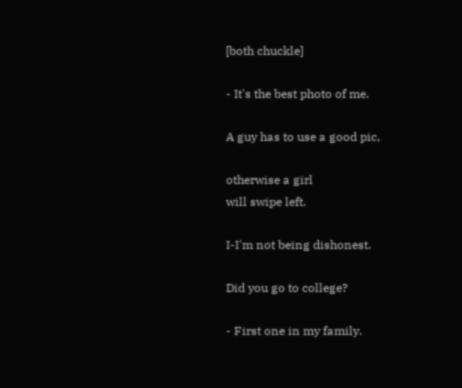[both chuckle]

- It's the best photo of me.

A guy has to use a good pic,

otherwise a girl
will swipe left.

I-I'm not being dishonest.

Did you go to college?

- First one in my family.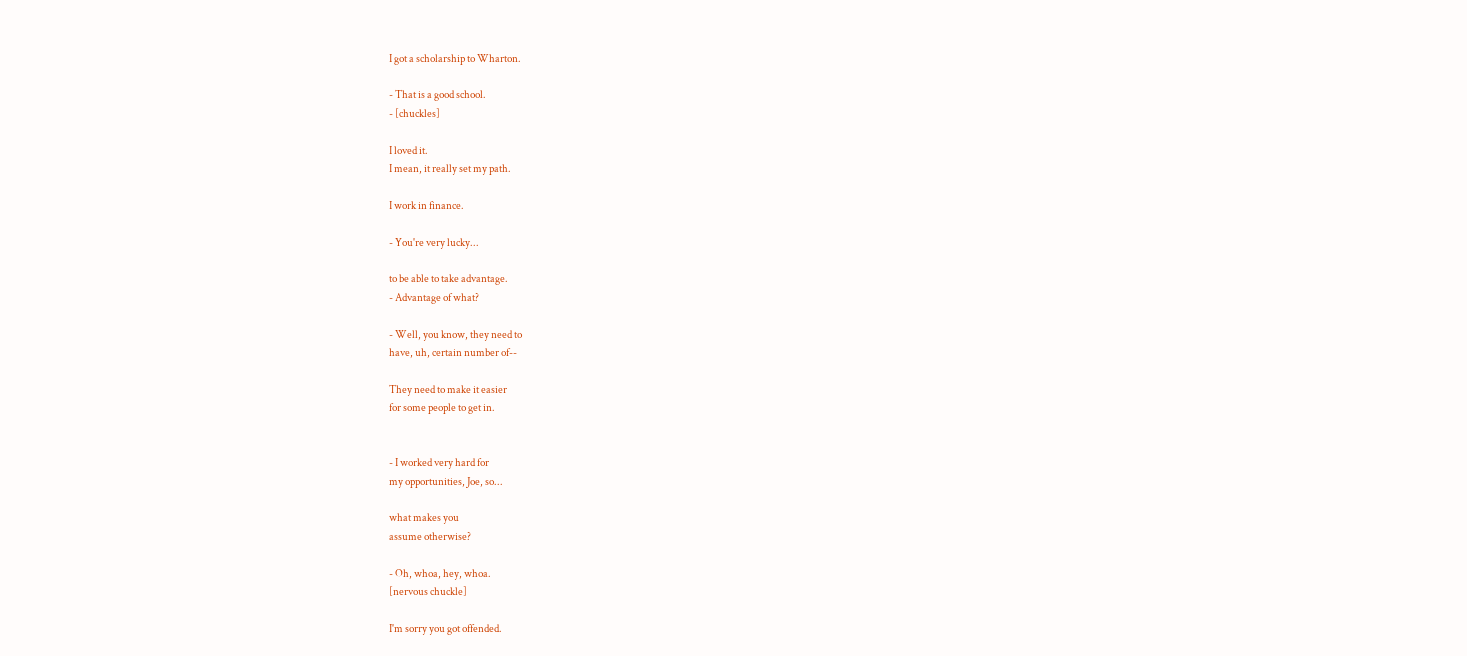I got a scholarship to Wharton.

- That is a good school.
- [chuckles]

I loved it.
I mean, it really set my path.

I work in finance.

- You're very lucky...

to be able to take advantage.
- Advantage of what?

- Well, you know, they need to
have, uh, certain number of--

They need to make it easier
for some people to get in.


- I worked very hard for
my opportunities, Joe, so...

what makes you
assume otherwise?

- Oh, whoa, hey, whoa.
[nervous chuckle]

I'm sorry you got offended.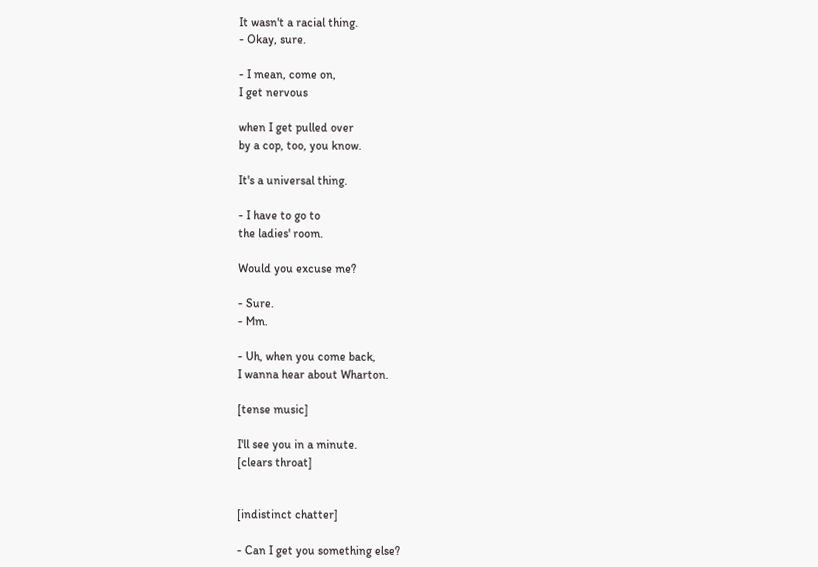It wasn't a racial thing.
- Okay, sure.

- I mean, come on,
I get nervous

when I get pulled over
by a cop, too, you know.

It's a universal thing.

- I have to go to
the ladies' room.

Would you excuse me?

- Sure.
- Mm.

- Uh, when you come back,
I wanna hear about Wharton.

[tense music]

I'll see you in a minute.
[clears throat]


[indistinct chatter]

- Can I get you something else?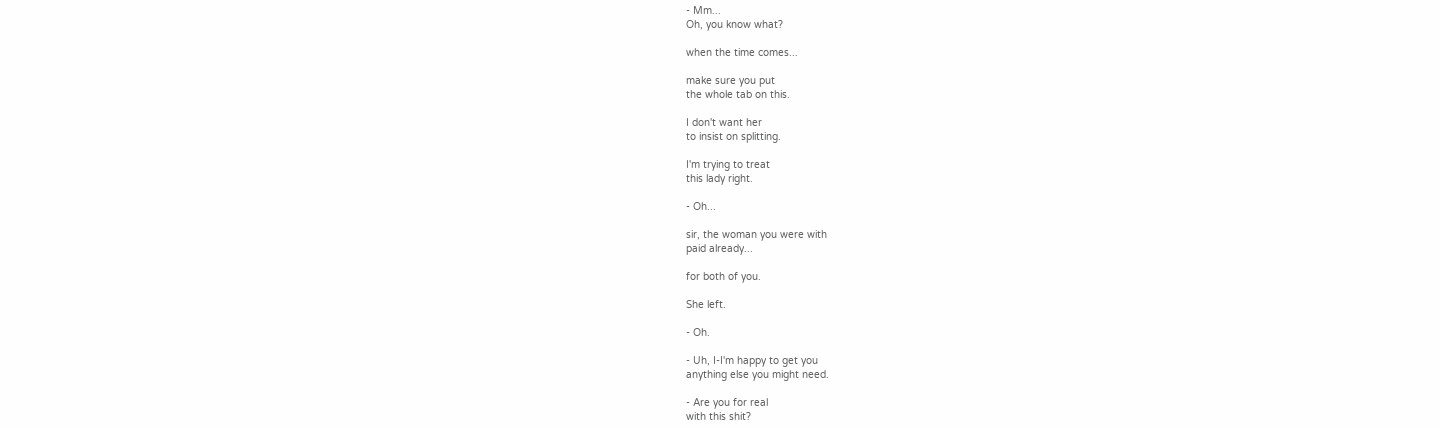- Mm...
Oh, you know what?

when the time comes...

make sure you put
the whole tab on this.

I don't want her
to insist on splitting.

I'm trying to treat
this lady right.

- Oh...

sir, the woman you were with
paid already...

for both of you.

She left.

- Oh.

- Uh, I-I'm happy to get you
anything else you might need.

- Are you for real
with this shit?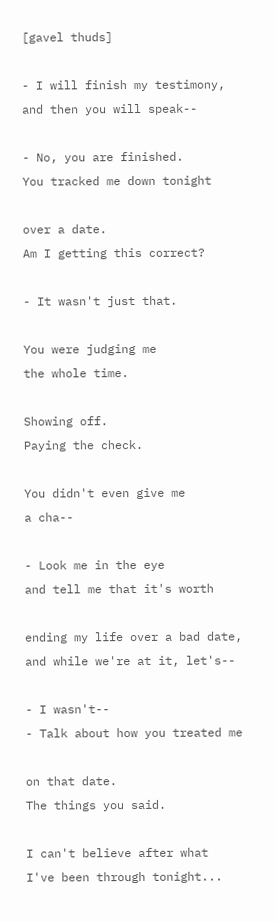[gavel thuds]

- I will finish my testimony,
and then you will speak--

- No, you are finished.
You tracked me down tonight

over a date.
Am I getting this correct?

- It wasn't just that.

You were judging me
the whole time.

Showing off.
Paying the check.

You didn't even give me
a cha--

- Look me in the eye
and tell me that it's worth

ending my life over a bad date,
and while we're at it, let's--

- I wasn't--
- Talk about how you treated me

on that date.
The things you said.

I can't believe after what
I've been through tonight...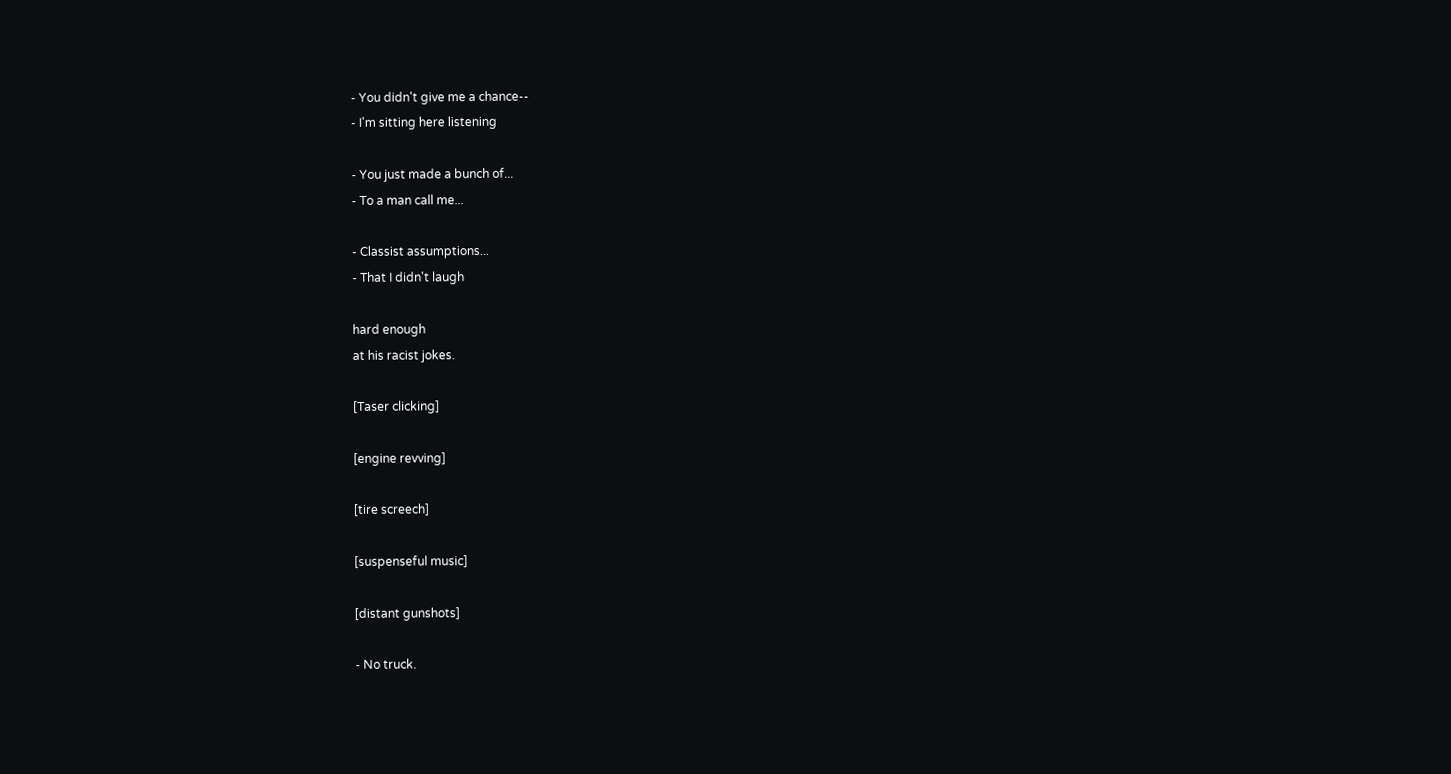- You didn't give me a chance--
- I'm sitting here listening

- You just made a bunch of...
- To a man call me...

- Classist assumptions...
- That I didn't laugh

hard enough
at his racist jokes.

[Taser clicking]

[engine revving]

[tire screech]

[suspenseful music]

[distant gunshots]

- No truck.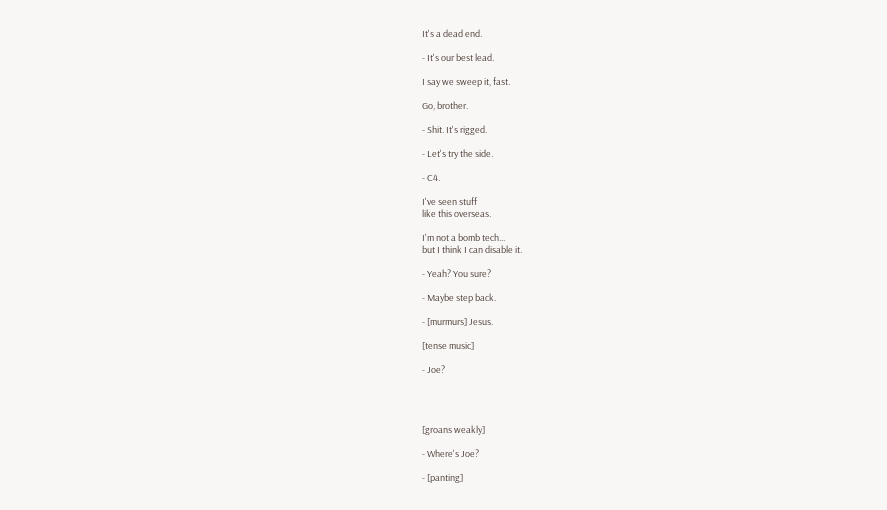It's a dead end.

- It's our best lead.

I say we sweep it, fast.

Go, brother.

- Shit. It's rigged.

- Let's try the side.

- C4.

I've seen stuff
like this overseas.

I'm not a bomb tech...
but I think I can disable it.

- Yeah? You sure?

- Maybe step back.

- [murmurs] Jesus.

[tense music]

- Joe?




[groans weakly]

- Where's Joe?

- [panting]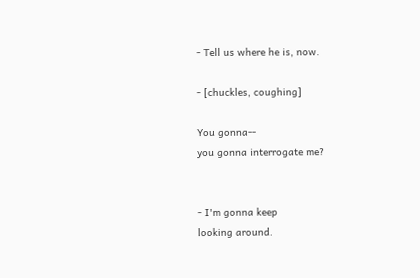- Tell us where he is, now.

- [chuckles, coughing]

You gonna--
you gonna interrogate me?


- I'm gonna keep
looking around.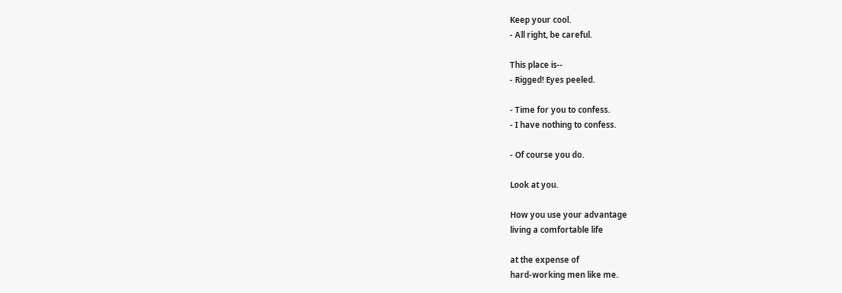Keep your cool.
- All right, be careful.

This place is--
- Rigged! Eyes peeled.

- Time for you to confess.
- I have nothing to confess.

- Of course you do.

Look at you.

How you use your advantage
living a comfortable life

at the expense of
hard-working men like me.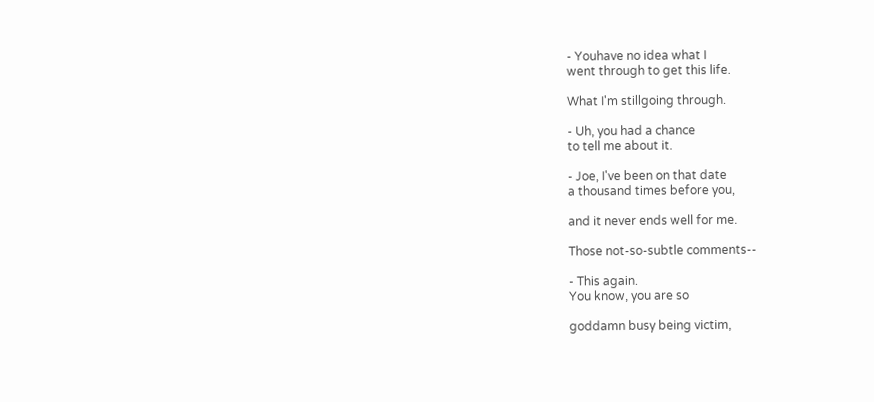- Youhave no idea what I
went through to get this life.

What I'm stillgoing through.

- Uh, you had a chance
to tell me about it.

- Joe, I've been on that date
a thousand times before you,

and it never ends well for me.

Those not-so-subtle comments--

- This again.
You know, you are so

goddamn busy being victim,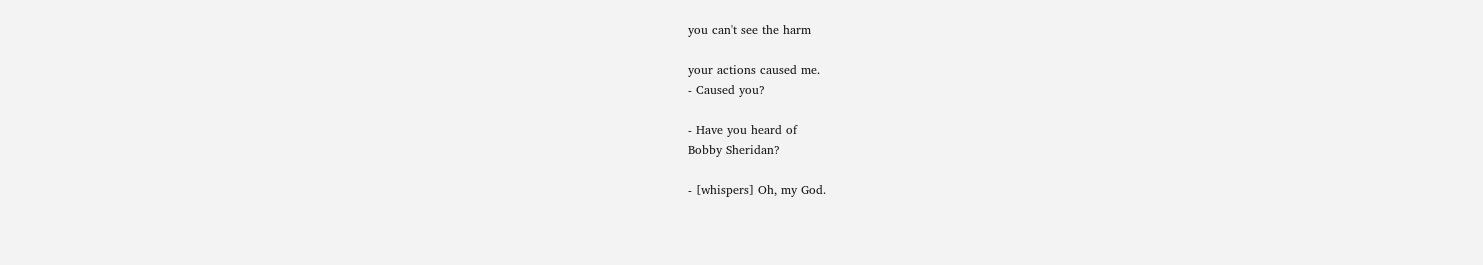you can't see the harm

your actions caused me.
- Caused you?

- Have you heard of
Bobby Sheridan?

- [whispers] Oh, my God.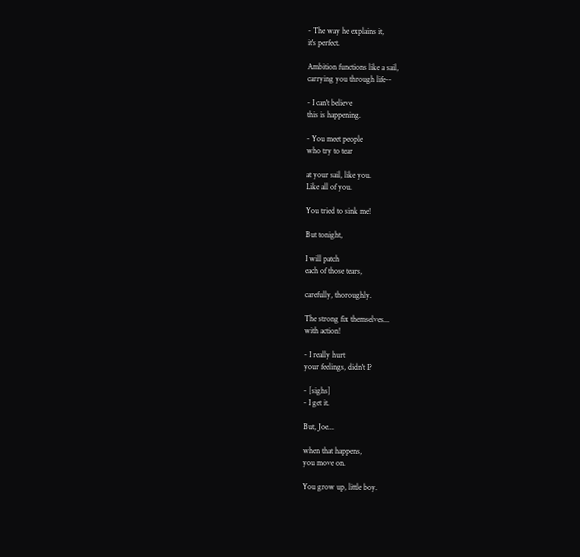- The way he explains it,
it's perfect.

Ambition functions like a sail,
carrying you through life--

- I can't believe
this is happening.

- You meet people
who try to tear

at your sail, like you.
Like all of you.

You tried to sink me!

But tonight,

I will patch
each of those tears,

carefully, thoroughly.

The strong fix themselves...
with action!

- I really hurt
your feelings, didn't I?

- [sighs]
- I get it.

But, Joe...

when that happens,
you move on.

You grow up, little boy.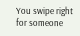You swipe right
for someone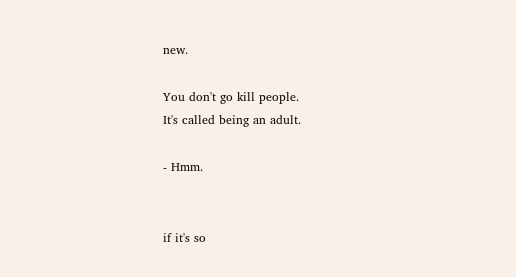new.

You don't go kill people.
It's called being an adult.

- Hmm.


if it's so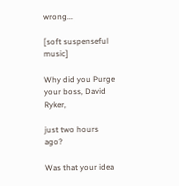wrong...

[soft suspenseful music]

Why did you Purge
your boss, David Ryker,

just two hours ago?

Was that your idea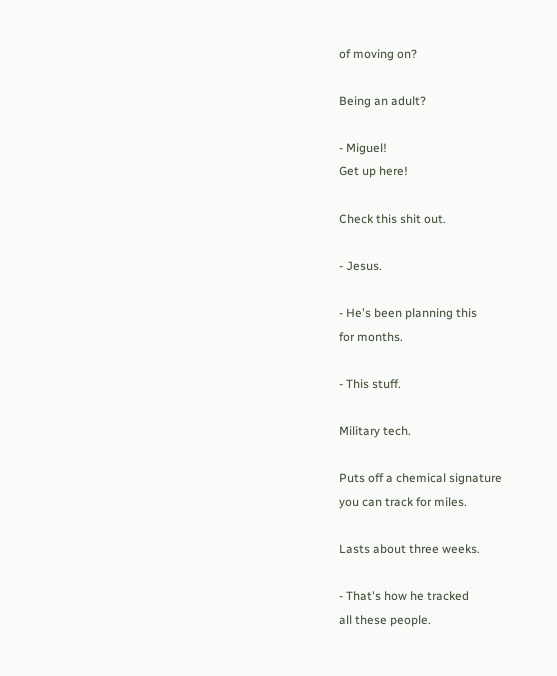of moving on?

Being an adult?

- Miguel!
Get up here!

Check this shit out.

- Jesus.

- He's been planning this
for months.

- This stuff.

Military tech.

Puts off a chemical signature
you can track for miles.

Lasts about three weeks.

- That's how he tracked
all these people.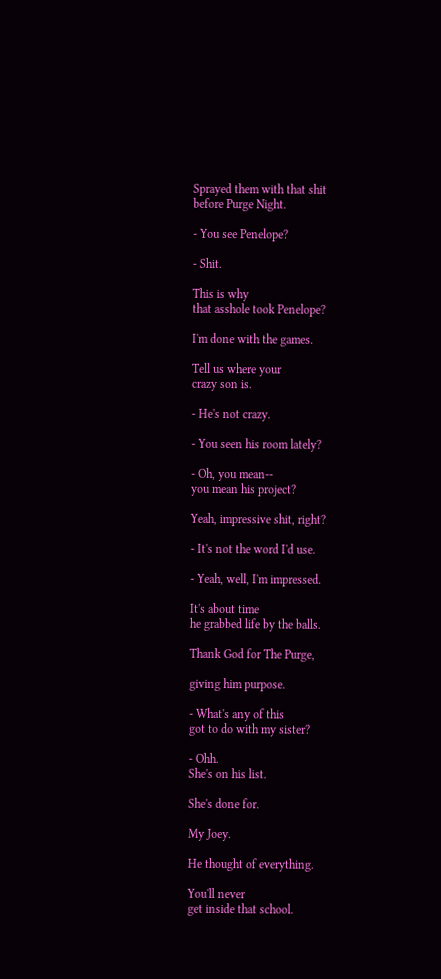Sprayed them with that shit
before Purge Night.

- You see Penelope?

- Shit.

This is why
that asshole took Penelope?

I'm done with the games.

Tell us where your
crazy son is.

- He's not crazy.

- You seen his room lately?

- Oh, you mean--
you mean his project?

Yeah, impressive shit, right?

- It's not the word I'd use.

- Yeah, well, I'm impressed.

It's about time
he grabbed life by the balls.

Thank God for The Purge,

giving him purpose.

- What's any of this
got to do with my sister?

- Ohh.
She's on his list.

She's done for.

My Joey.

He thought of everything.

You'll never
get inside that school.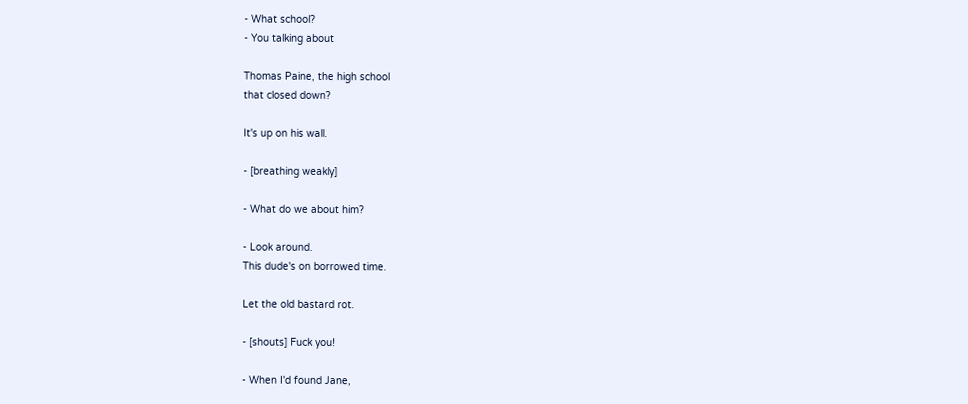- What school?
- You talking about

Thomas Paine, the high school
that closed down?

It's up on his wall.

- [breathing weakly]

- What do we about him?

- Look around.
This dude's on borrowed time.

Let the old bastard rot.

- [shouts] Fuck you!

- When I'd found Jane,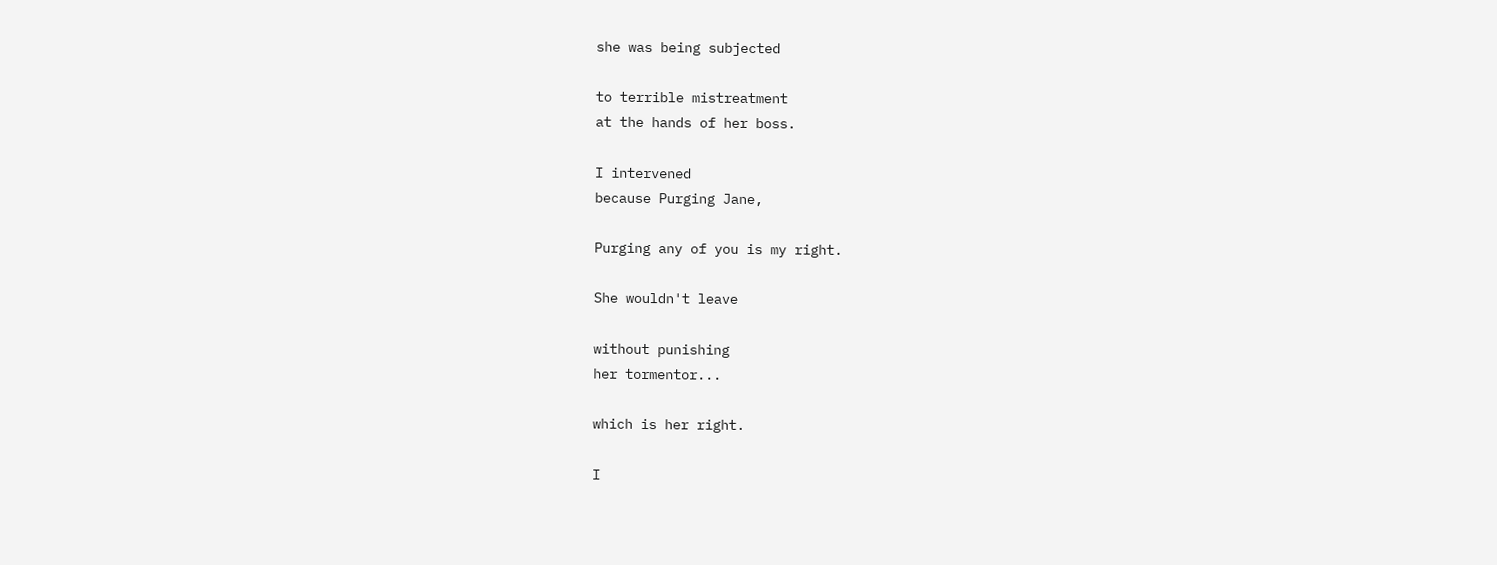she was being subjected

to terrible mistreatment
at the hands of her boss.

I intervened
because Purging Jane,

Purging any of you is my right.

She wouldn't leave

without punishing
her tormentor...

which is her right.

I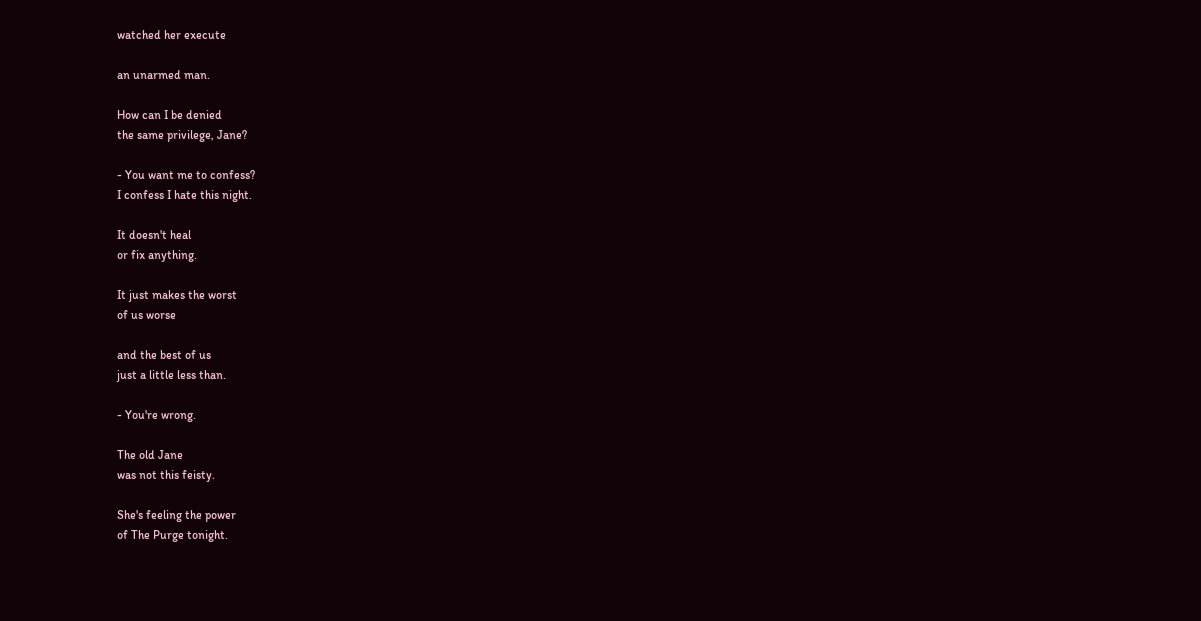watched her execute

an unarmed man.

How can I be denied
the same privilege, Jane?

- You want me to confess?
I confess I hate this night.

It doesn't heal
or fix anything.

It just makes the worst
of us worse

and the best of us
just a little less than.

- You're wrong.

The old Jane
was not this feisty.

She's feeling the power
of The Purge tonight.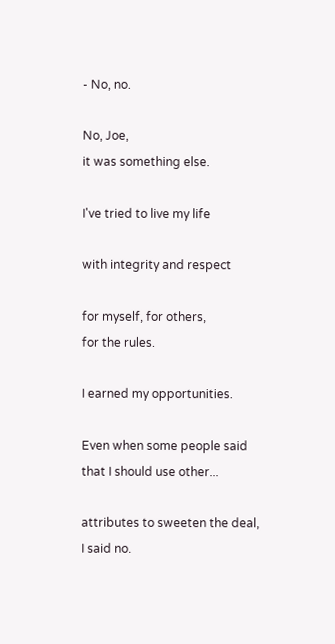- No, no.

No, Joe,
it was something else.

I've tried to live my life

with integrity and respect

for myself, for others,
for the rules.

I earned my opportunities.

Even when some people said
that I should use other...

attributes to sweeten the deal,
I said no.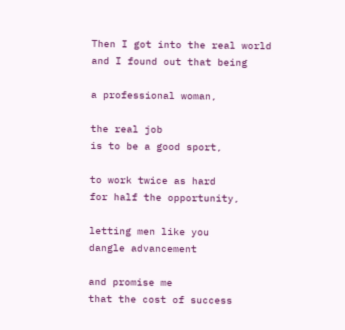Then I got into the real world
and I found out that being

a professional woman,

the real job
is to be a good sport,

to work twice as hard
for half the opportunity,

letting men like you
dangle advancement

and promise me
that the cost of success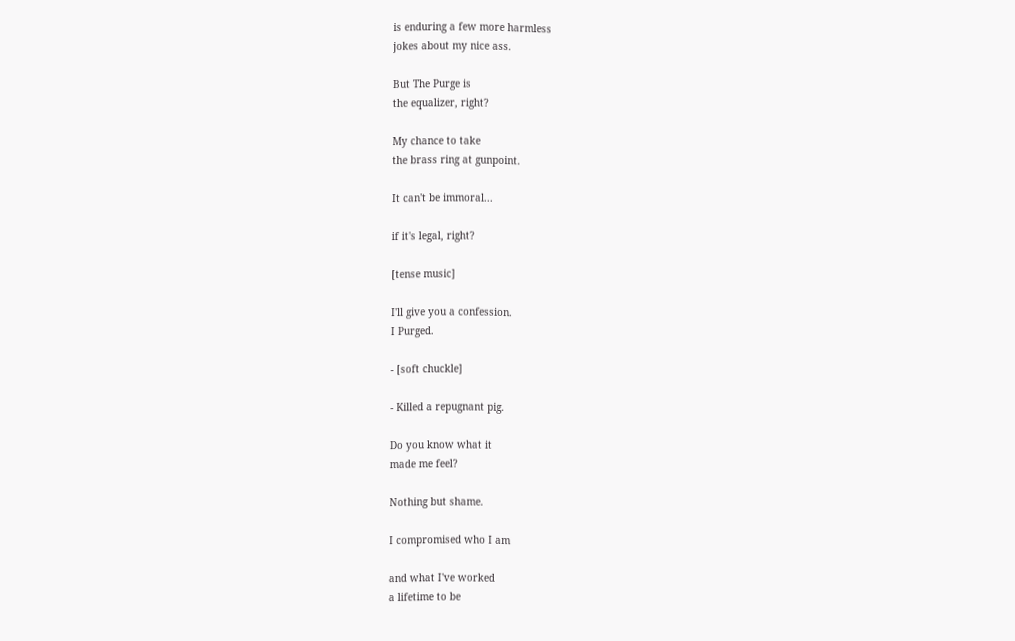is enduring a few more harmless
jokes about my nice ass.

But The Purge is
the equalizer, right?

My chance to take
the brass ring at gunpoint.

It can't be immoral...

if it's legal, right?

[tense music]

I'll give you a confession.
I Purged.

- [soft chuckle]

- Killed a repugnant pig.

Do you know what it
made me feel?

Nothing but shame.

I compromised who I am

and what I've worked
a lifetime to be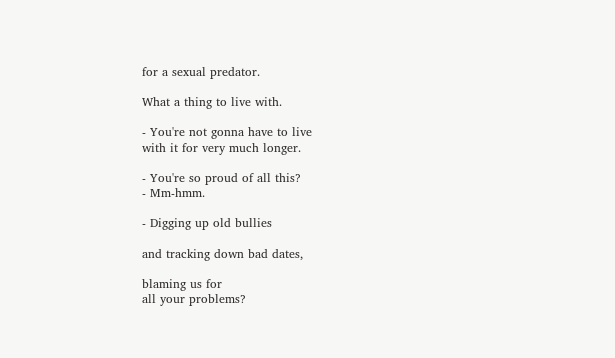for a sexual predator.

What a thing to live with.

- You're not gonna have to live
with it for very much longer.

- You're so proud of all this?
- Mm-hmm.

- Digging up old bullies

and tracking down bad dates,

blaming us for
all your problems?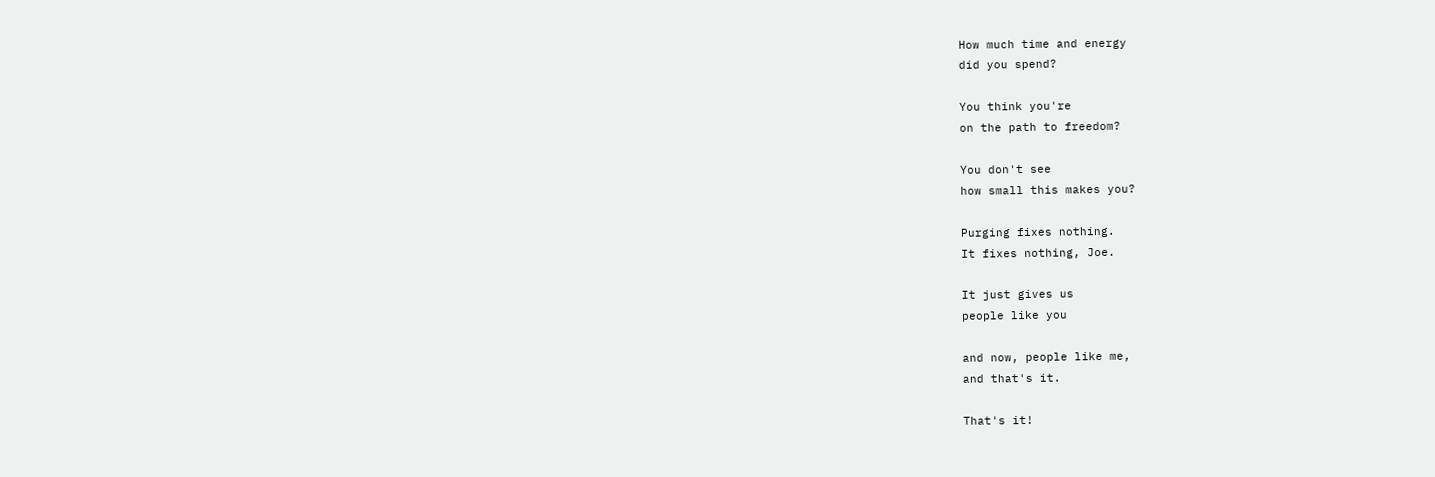How much time and energy
did you spend?

You think you're
on the path to freedom?

You don't see
how small this makes you?

Purging fixes nothing.
It fixes nothing, Joe.

It just gives us
people like you

and now, people like me,
and that's it.

That's it!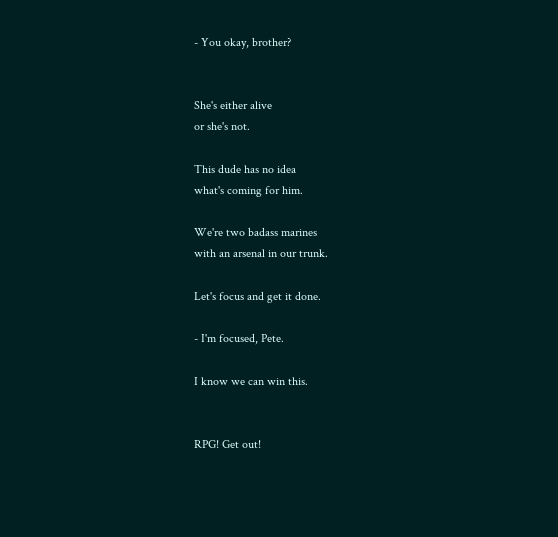- You okay, brother?


She's either alive
or she's not.

This dude has no idea
what's coming for him.

We're two badass marines
with an arsenal in our trunk.

Let's focus and get it done.

- I'm focused, Pete.

I know we can win this.


RPG! Get out!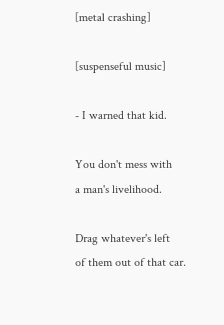[metal crashing]

[suspenseful music]

- I warned that kid.

You don't mess with
a man's livelihood.

Drag whatever's left
of them out of that car.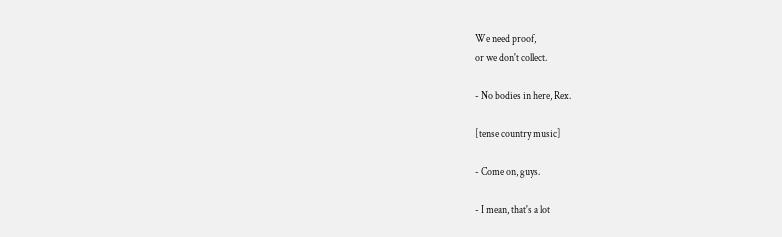We need proof,
or we don't collect.

- No bodies in here, Rex.

[tense country music]

- Come on, guys.

- I mean, that's a lot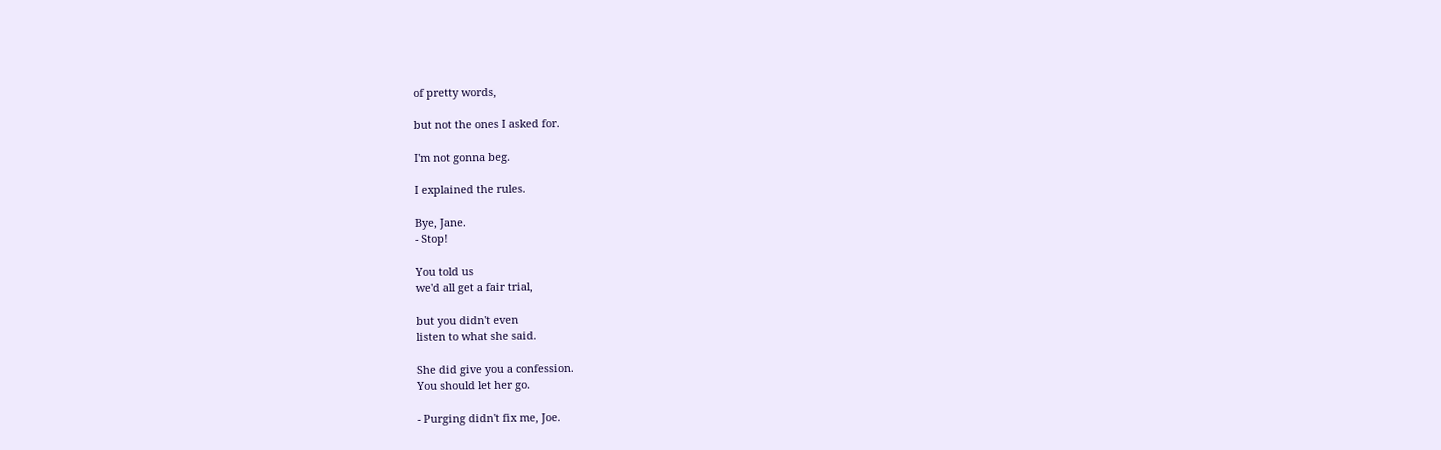of pretty words,

but not the ones I asked for.

I'm not gonna beg.

I explained the rules.

Bye, Jane.
- Stop!

You told us
we'd all get a fair trial,

but you didn't even
listen to what she said.

She did give you a confession.
You should let her go.

- Purging didn't fix me, Joe.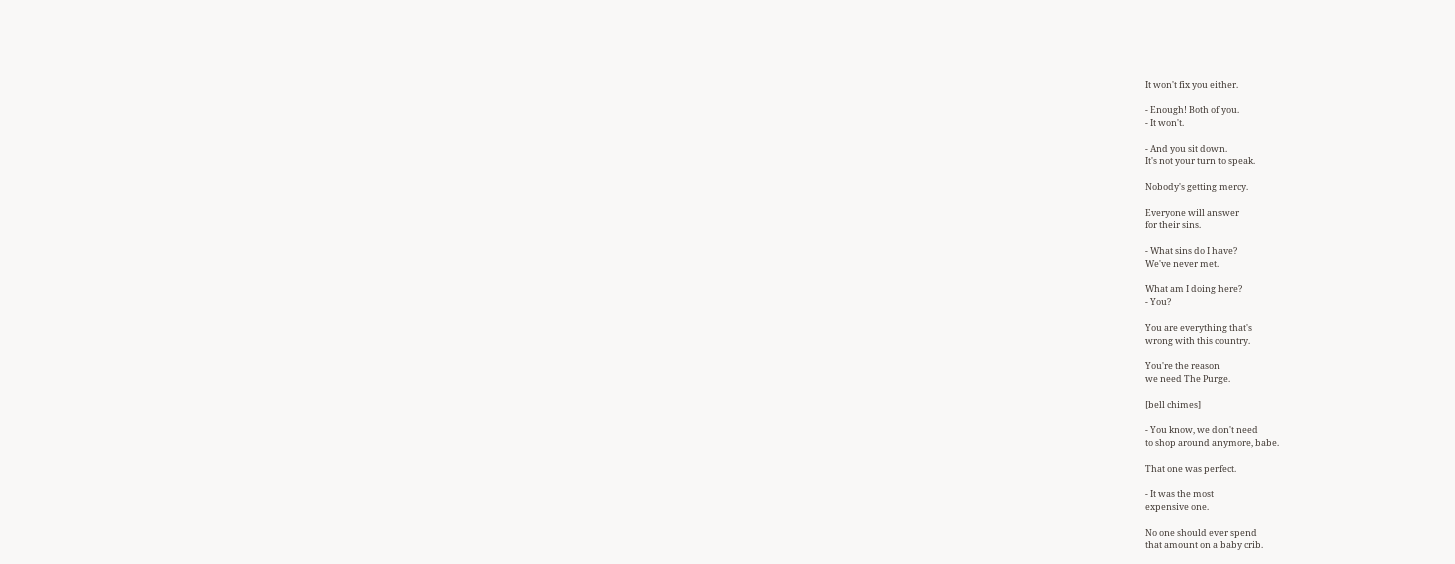It won't fix you either.

- Enough! Both of you.
- It won't.

- And you sit down.
It's not your turn to speak.

Nobody's getting mercy.

Everyone will answer
for their sins.

- What sins do I have?
We've never met.

What am I doing here?
- You?

You are everything that's
wrong with this country.

You're the reason
we need The Purge.

[bell chimes]

- You know, we don't need
to shop around anymore, babe.

That one was perfect.

- It was the most
expensive one.

No one should ever spend
that amount on a baby crib.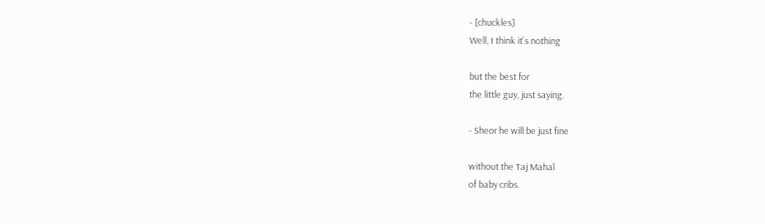- [chuckles]
Well, I think it's nothing

but the best for
the little guy, just saying.

- Sheor he will be just fine

without the Taj Mahal
of baby cribs.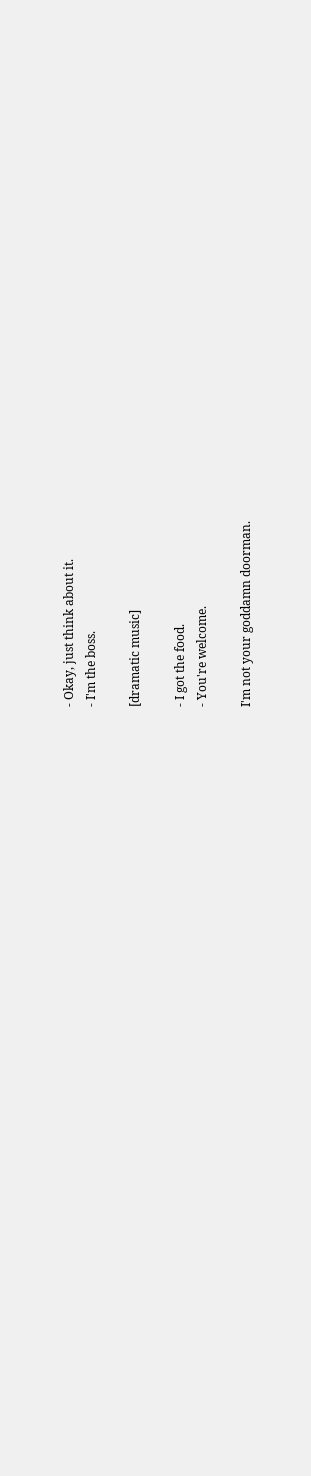- Okay, just think about it.
- I'm the boss.

[dramatic music]

- I got the food.
- You're welcome.

I'm not your goddamn doorman.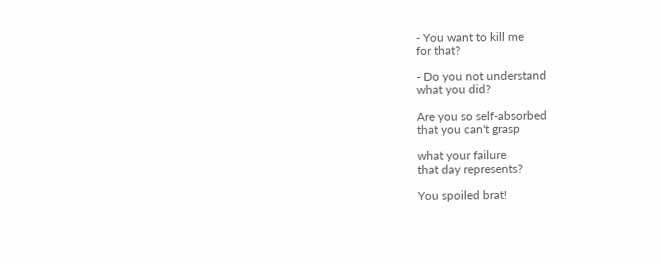- You want to kill me
for that?

- Do you not understand
what you did?

Are you so self-absorbed
that you can't grasp

what your failure
that day represents?

You spoiled brat!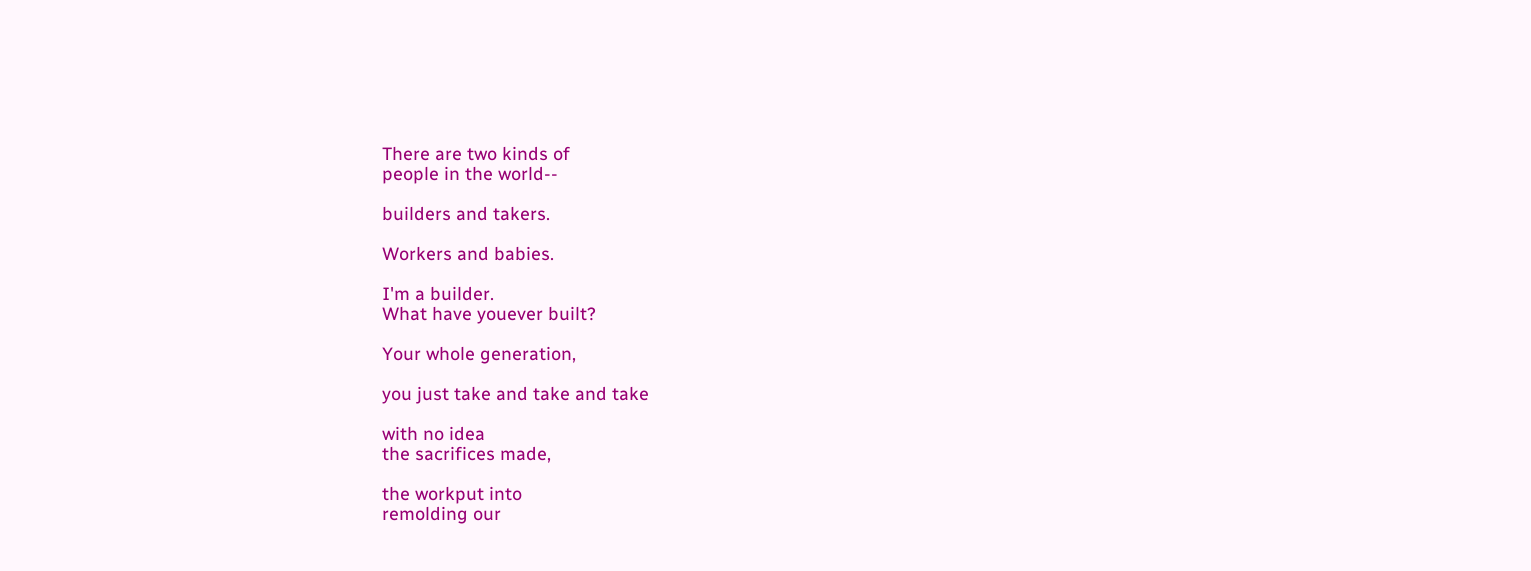There are two kinds of
people in the world--

builders and takers.

Workers and babies.

I'm a builder.
What have youever built?

Your whole generation,

you just take and take and take

with no idea
the sacrifices made,

the workput into
remolding our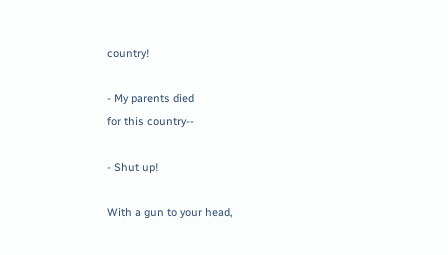country!

- My parents died
for this country--

- Shut up!

With a gun to your head,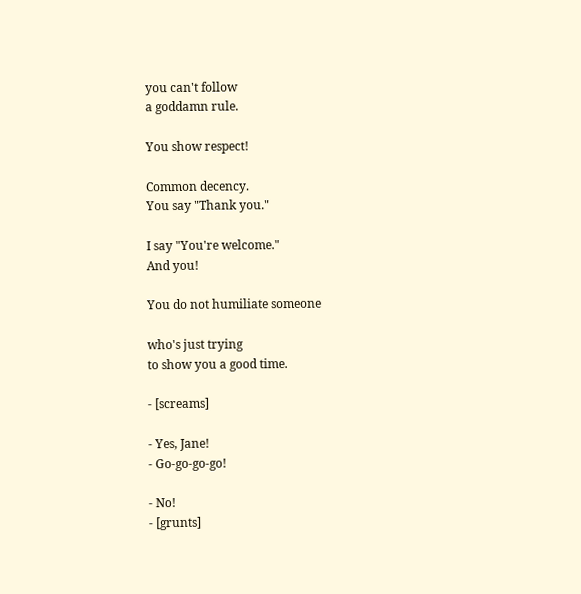you can't follow
a goddamn rule.

You show respect!

Common decency.
You say "Thank you."

I say "You're welcome."
And you!

You do not humiliate someone

who's just trying
to show you a good time.

- [screams]

- Yes, Jane!
- Go-go-go-go!

- No!
- [grunts]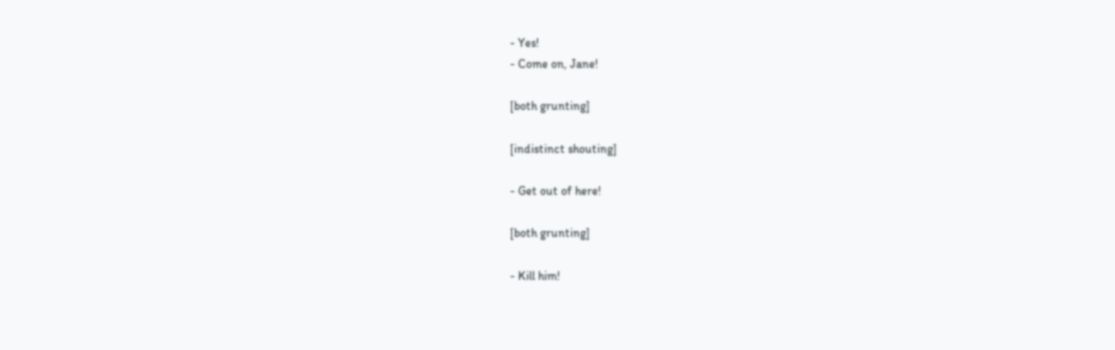- Yes!
- Come on, Jane!

[both grunting]

[indistinct shouting]

- Get out of here!

[both grunting]

- Kill him!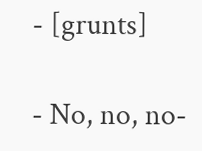- [grunts]

- No, no, no-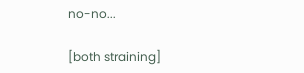no-no...

[both straining]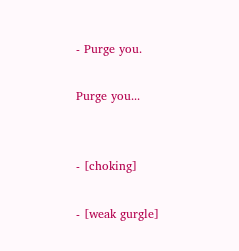- Purge you.

Purge you...


- [choking]

- [weak gurgle]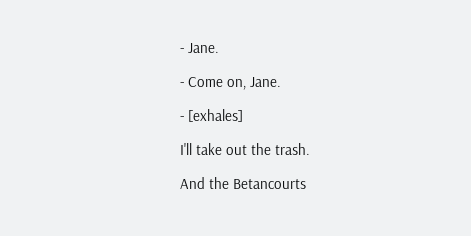- Jane.

- Come on, Jane.

- [exhales]

I'll take out the trash.

And the Betancourts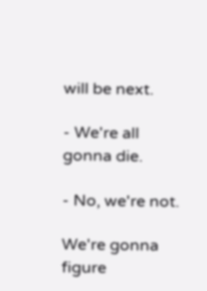will be next.

- We're all gonna die.

- No, we're not.

We're gonna figure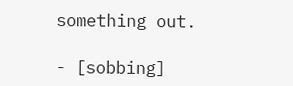something out.

- [sobbing]